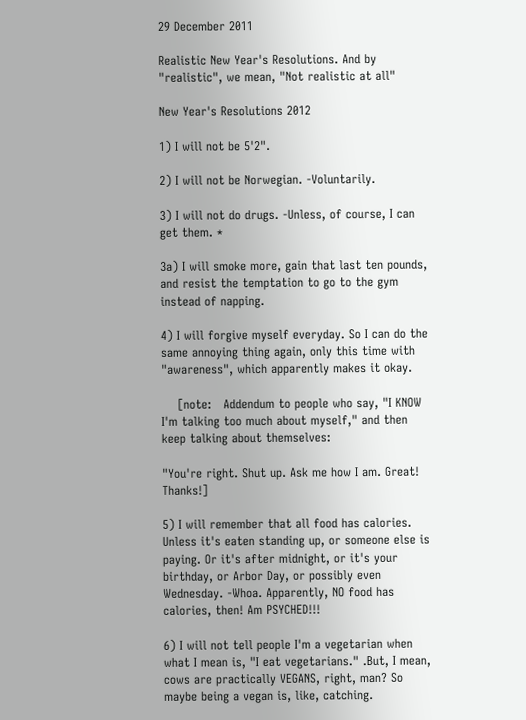29 December 2011

Realistic New Year's Resolutions. And by "realistic", we mean, "Not realistic at all"

New Year's Resolutions 2012

1) I will not be 5'2".

2) I will not be Norwegian. -Voluntarily.

3) I will not do drugs. -Unless, of course, I can get them. *

3a) I will smoke more, gain that last ten pounds, and resist the temptation to go to the gym instead of napping.

4) I will forgive myself everyday. So I can do the same annoying thing again, only this time with "awareness", which apparently makes it okay.

    [note:   Addendum to people who say, "I KNOW I'm talking too much about myself," and then keep talking about themselves:

"You're right. Shut up. Ask me how I am. Great! Thanks!]

5) I will remember that all food has calories. Unless it's eaten standing up, or someone else is paying. Or it's after midnight, or it's your birthday, or Arbor Day, or possibly even Wednesday. -Whoa. Apparently, NO food has calories, then! Am PSYCHED!!!

6) I will not tell people I'm a vegetarian when what I mean is, "I eat vegetarians." .But, I mean, cows are practically VEGANS, right, man? So maybe being a vegan is, like, catching.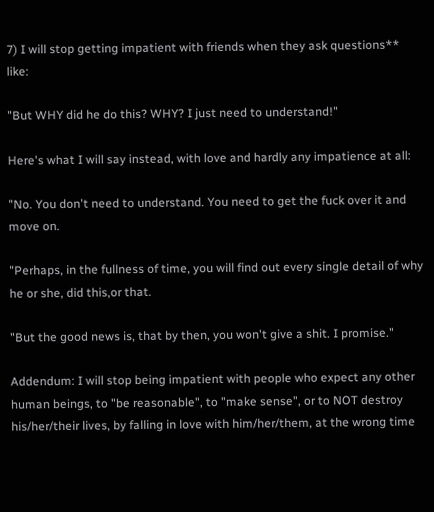7) I will stop getting impatient with friends when they ask questions** like:

"But WHY did he do this? WHY? I just need to understand!"

Here's what I will say instead, with love and hardly any impatience at all:

"No. You don't need to understand. You need to get the fuck over it and move on.

"Perhaps, in the fullness of time, you will find out every single detail of why he or she, did this,or that.

"But the good news is, that by then, you won't give a shit. I promise."

Addendum: I will stop being impatient with people who expect any other human beings, to "be reasonable", to "make sense", or to NOT destroy his/her/their lives, by falling in love with him/her/them, at the wrong time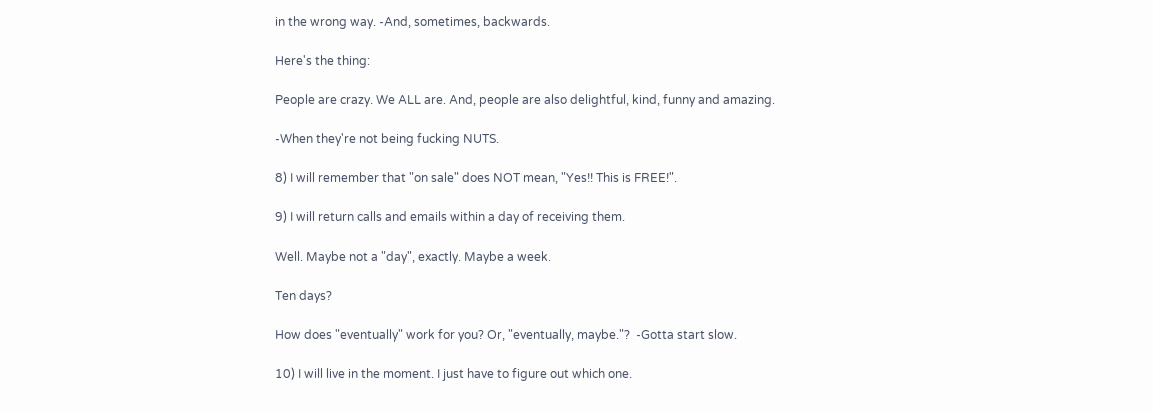in the wrong way. -And, sometimes, backwards.

Here's the thing:

People are crazy. We ALL are. And, people are also delightful, kind, funny and amazing.

-When they're not being fucking NUTS.

8) I will remember that "on sale" does NOT mean, "Yes!! This is FREE!".

9) I will return calls and emails within a day of receiving them.

Well. Maybe not a "day", exactly. Maybe a week.

Ten days?

How does "eventually" work for you? Or, "eventually, maybe."?  -Gotta start slow.

10) I will live in the moment. I just have to figure out which one.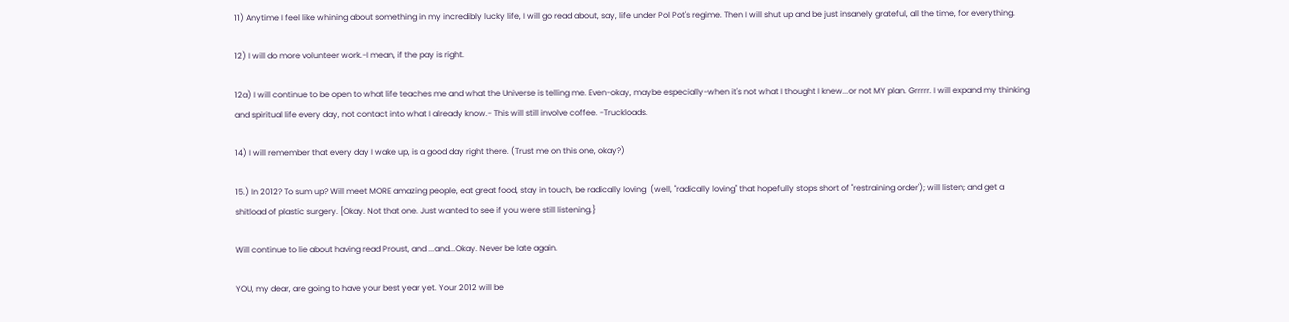11) Anytime I feel like whining about something in my incredibly lucky life, I will go read about, say, life under Pol Pot's regime. Then I will shut up and be just insanely grateful, all the time, for everything.

12) I will do more volunteer work.-I mean, if the pay is right.

12a) I will continue to be open to what life teaches me and what the Universe is telling me. Even-okay, maybe especially-when it's not what I thought I knew...or not MY plan. Grrrrr. I will expand my thinking and spiritual life every day, not contact into what I already know.- This will still involve coffee. -Truckloads.

14) I will remember that every day I wake up, is a good day right there. (Trust me on this one, okay?)

15.) In 2012? To sum up? Will meet MORE amazing people, eat great food, stay in touch, be radically loving  (well, "radically loving" that hopefully stops short of "restraining order'); will listen; and get a shitload of plastic surgery. [Okay. Not that one. Just wanted to see if you were still listening.}

Will continue to lie about having read Proust, and ...and...Okay. Never be late again.

YOU, my dear, are going to have your best year yet. Your 2012 will be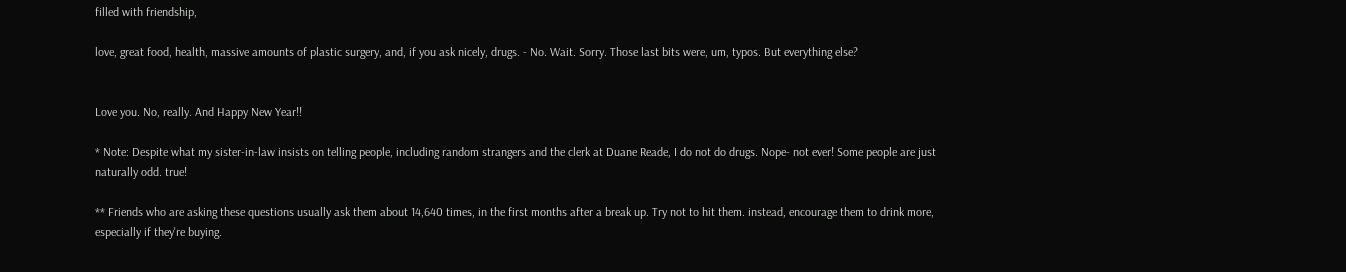filled with friendship,

love, great food, health, massive amounts of plastic surgery, and, if you ask nicely, drugs. - No. Wait. Sorry. Those last bits were, um, typos. But everything else?


Love you. No, really. And Happy New Year!!

* Note: Despite what my sister-in-law insists on telling people, including random strangers and the clerk at Duane Reade, I do not do drugs. Nope- not ever! Some people are just naturally odd. true!

** Friends who are asking these questions usually ask them about 14,640 times, in the first months after a break up. Try not to hit them. instead, encourage them to drink more, especially if they're buying.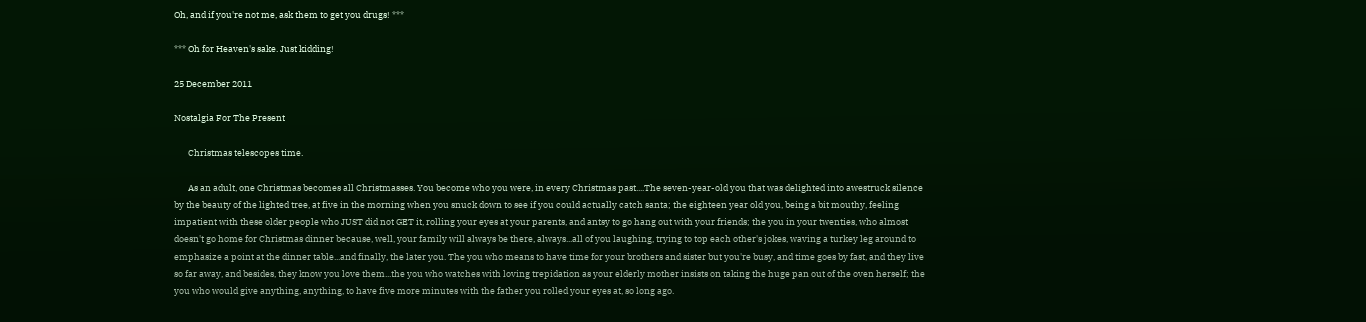Oh, and if you're not me, ask them to get you drugs! ***

*** Oh for Heaven's sake. Just kidding!

25 December 2011

Nostalgia For The Present

       Christmas telescopes time.

       As an adult, one Christmas becomes all Christmasses. You become who you were, in every Christmas past....The seven-year-old you that was delighted into awestruck silence by the beauty of the lighted tree, at five in the morning when you snuck down to see if you could actually catch santa; the eighteen year old you, being a bit mouthy, feeling impatient with these older people who JUST did not GET it, rolling your eyes at your parents, and antsy to go hang out with your friends; the you in your twenties, who almost doesn't go home for Christmas dinner because, well, your family will always be there, always...all of you laughing, trying to top each other's jokes, waving a turkey leg around to emphasize a point at the dinner table...and finally, the later you. The you who means to have time for your brothers and sister but you're busy, and time goes by fast, and they live so far away, and besides, they know you love them...the you who watches with loving trepidation as your elderly mother insists on taking the huge pan out of the oven herself; the you who would give anything, anything, to have five more minutes with the father you rolled your eyes at, so long ago.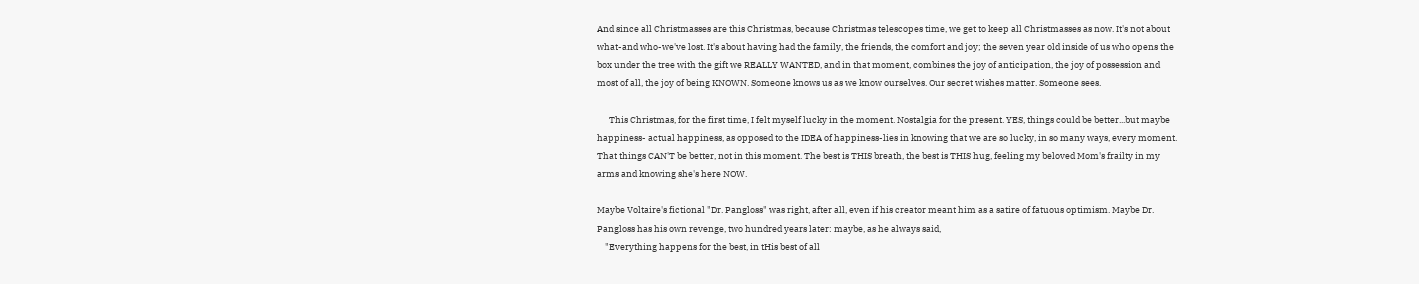And since all Christmasses are this Christmas, because Christmas telescopes time, we get to keep all Christmasses as now. It's not about what-and who-we've lost. It's about having had the family, the friends, the comfort and joy; the seven year old inside of us who opens the box under the tree with the gift we REALLY WANTED, and in that moment, combines the joy of anticipation, the joy of possession and most of all, the joy of being KNOWN. Someone knows us as we know ourselves. Our secret wishes matter. Someone sees.

      This Christmas, for the first time, I felt myself lucky in the moment. Nostalgia for the present. YES, things could be better...but maybe happiness- actual happiness, as opposed to the IDEA of happiness-lies in knowing that we are so lucky, in so many ways, every moment. That things CAN'T be better, not in this moment. The best is THIS breath, the best is THIS hug, feeling my beloved Mom's frailty in my arms and knowing she's here NOW.

Maybe Voltaire's fictional "Dr. Pangloss" was right, after all, even if his creator meant him as a satire of fatuous optimism. Maybe Dr. Pangloss has his own revenge, two hundred years later: maybe, as he always said,
    "Everything happens for the best, in tHis best of all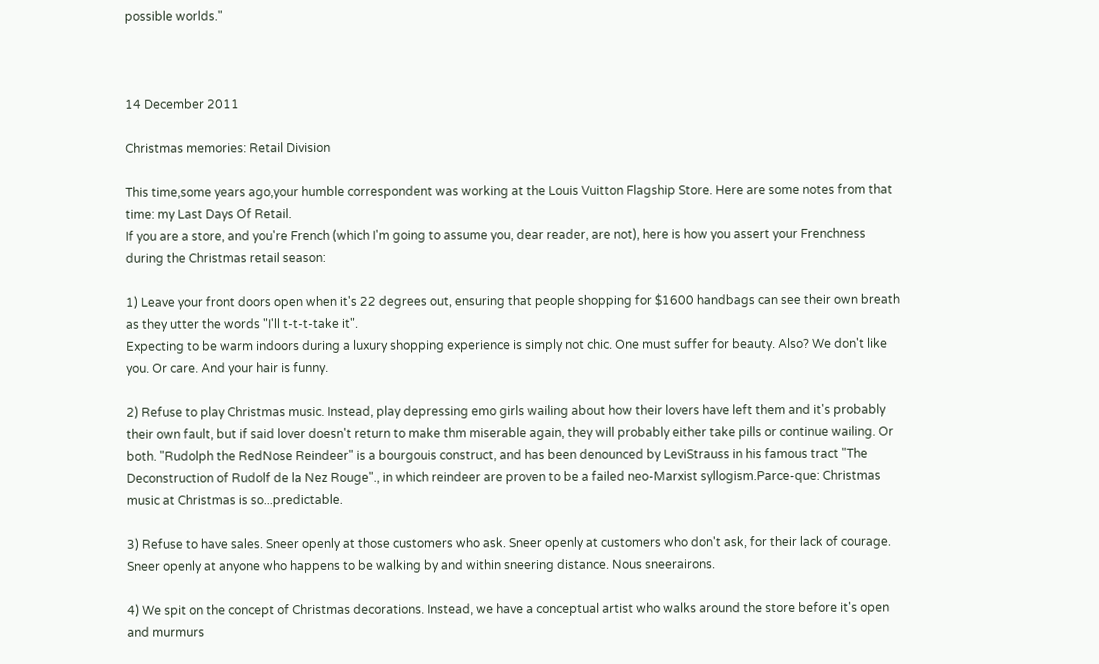possible worlds."



14 December 2011

Christmas memories: Retail Division

This time,some years ago,your humble correspondent was working at the Louis Vuitton Flagship Store. Here are some notes from that time: my Last Days Of Retail.
If you are a store, and you're French (which I'm going to assume you, dear reader, are not), here is how you assert your Frenchness during the Christmas retail season:

1) Leave your front doors open when it's 22 degrees out, ensuring that people shopping for $1600 handbags can see their own breath as they utter the words "I'll t-t-t-take it".
Expecting to be warm indoors during a luxury shopping experience is simply not chic. One must suffer for beauty. Also? We don't like you. Or care. And your hair is funny.

2) Refuse to play Christmas music. Instead, play depressing emo girls wailing about how their lovers have left them and it's probably their own fault, but if said lover doesn't return to make thm miserable again, they will probably either take pills or continue wailing. Or both. "Rudolph the RedNose Reindeer" is a bourgouis construct, and has been denounced by LeviStrauss in his famous tract "The Deconstruction of Rudolf de la Nez Rouge"., in which reindeer are proven to be a failed neo-Marxist syllogism.Parce-que: Christmas music at Christmas is so...predictable.

3) Refuse to have sales. Sneer openly at those customers who ask. Sneer openly at customers who don't ask, for their lack of courage. Sneer openly at anyone who happens to be walking by and within sneering distance. Nous sneerairons.

4) We spit on the concept of Christmas decorations. Instead, we have a conceptual artist who walks around the store before it's open and murmurs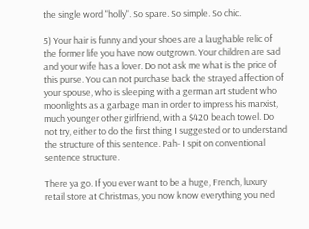the single word "holly". So spare. So simple. So chic.

5) Your hair is funny and your shoes are a laughable relic of the former life you have now outgrown. Your children are sad and your wife has a lover. Do not ask me what is the price of this purse. You can not purchase back the strayed affection of your spouse, who is sleeping with a german art student who moonlights as a garbage man in order to impress his marxist, much younger other girlfriend, with a $420 beach towel. Do not try, either to do the first thing I suggested or to understand the structure of this sentence. Pah- I spit on conventional sentence structure.

There ya go. If you ever want to be a huge, French, luxury retail store at Christmas, you now know everything you ned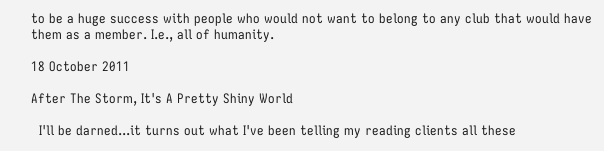to be a huge success with people who would not want to belong to any club that would have them as a member. I.e., all of humanity.

18 October 2011

After The Storm, It's A Pretty Shiny World

  I'll be darned...it turns out what I've been telling my reading clients all these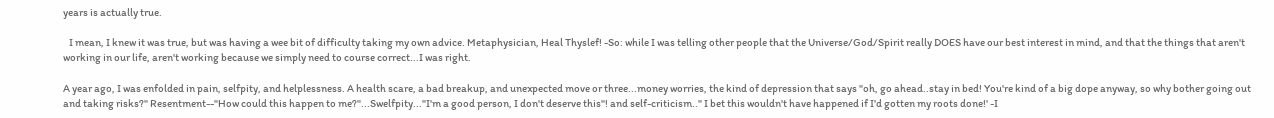years is actually true.

   I mean, I knew it was true, but was having a wee bit of difficulty taking my own advice. Metaphysician, Heal Thyslef! -So: while I was telling other people that the Universe/God/Spirit really DOES have our best interest in mind, and that the things that aren't working in our life, aren't working because we simply need to course correct...I was right.

A year ago, I was enfolded in pain, selfpity, and helplessness. A health scare, a bad breakup, and unexpected move or three...money worries, the kind of depression that says "oh, go ahead..stay in bed! You're kind of a big dope anyway, so why bother going out and taking risks?" Resentment--"How could this happen to me?"...Swelfpity..."I'm a good person, I don't deserve this"! and self-criticism.." I bet this wouldn't have happened if I'd gotten my roots done!' -I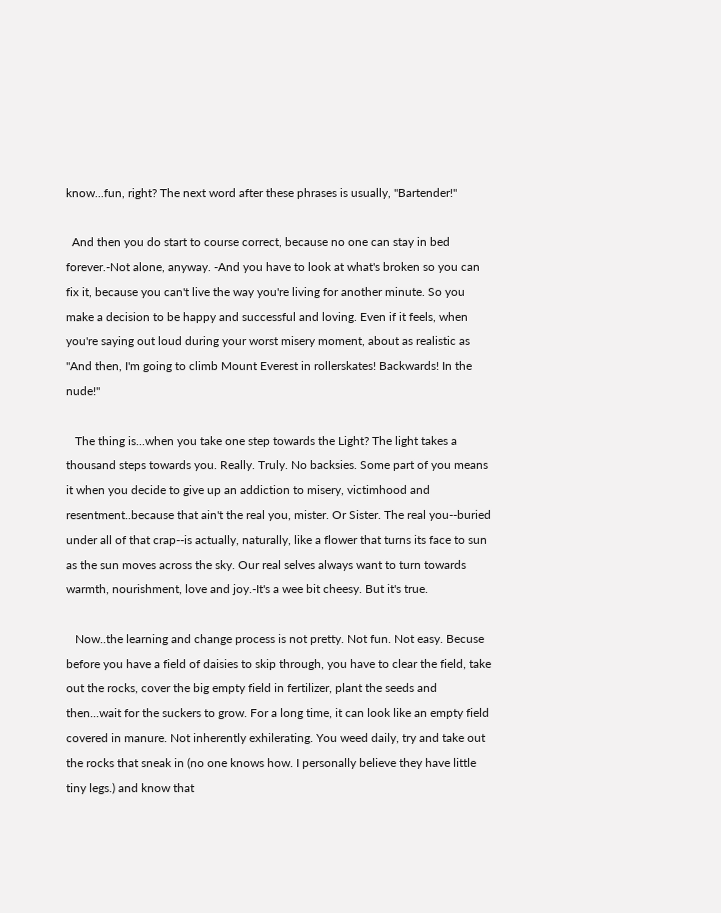know...fun, right? The next word after these phrases is usually, "Bartender!"

  And then you do start to course correct, because no one can stay in bed forever.-Not alone, anyway. -And you have to look at what's broken so you can fix it, because you can't live the way you're living for another minute. So you make a decision to be happy and successful and loving. Even if it feels, when you're saying out loud during your worst misery moment, about as realistic as "And then, I'm going to climb Mount Everest in rollerskates! Backwards! In the nude!"

   The thing is...when you take one step towards the Light? The light takes a thousand steps towards you. Really. Truly. No backsies. Some part of you means it when you decide to give up an addiction to misery, victimhood and resentment..because that ain't the real you, mister. Or Sister. The real you--buried under all of that crap--is actually, naturally, like a flower that turns its face to sun as the sun moves across the sky. Our real selves always want to turn towards warmth, nourishment, love and joy.-It's a wee bit cheesy. But it's true.

   Now..the learning and change process is not pretty. Not fun. Not easy. Becuse before you have a field of daisies to skip through, you have to clear the field, take out the rocks, cover the big empty field in fertilizer, plant the seeds and then...wait for the suckers to grow. For a long time, it can look like an empty field covered in manure. Not inherently exhilerating. You weed daily, try and take out the rocks that sneak in (no one knows how. I personally believe they have little tiny legs.) and know that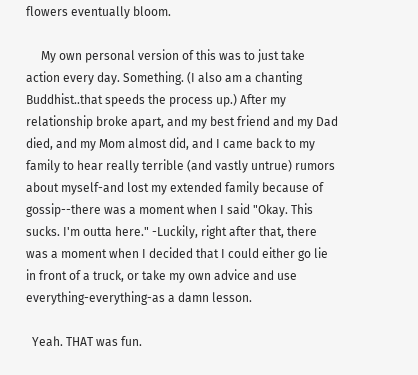flowers eventually bloom.

     My own personal version of this was to just take action every day. Something. (I also am a chanting Buddhist..that speeds the process up.) After my relationship broke apart, and my best friend and my Dad died, and my Mom almost did, and I came back to my family to hear really terrible (and vastly untrue) rumors about myself-and lost my extended family because of gossip--there was a moment when I said "Okay. This sucks. I'm outta here." -Luckily, right after that, there was a moment when I decided that I could either go lie in front of a truck, or take my own advice and use everything-everything-as a damn lesson.

  Yeah. THAT was fun.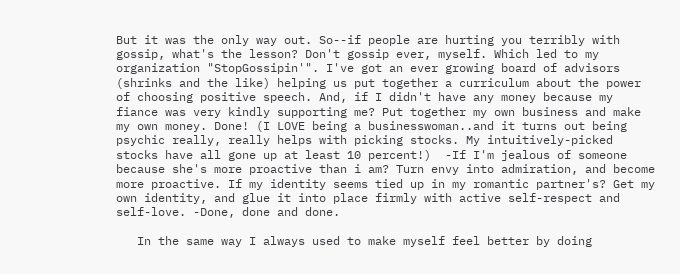But it was the only way out. So--if people are hurting you terribly with gossip, what's the lesson? Don't gossip ever, myself. Which led to my organization "StopGossipin'". I've got an ever growing board of advisors (shrinks and the like) helping us put together a curriculum about the power of choosing positive speech. And, if I didn't have any money because my fiance was very kindly supporting me? Put together my own business and make my own money. Done! (I LOVE being a businesswoman..and it turns out being psychic really, really helps with picking stocks. My intuitively-picked stocks have all gone up at least 10 percent!)  -If I'm jealous of someone because she's more proactive than i am? Turn envy into admiration, and become more proactive. If my identity seems tied up in my romantic partner's? Get my own identity, and glue it into place firmly with active self-respect and self-love. -Done, done and done.

   In the same way I always used to make myself feel better by doing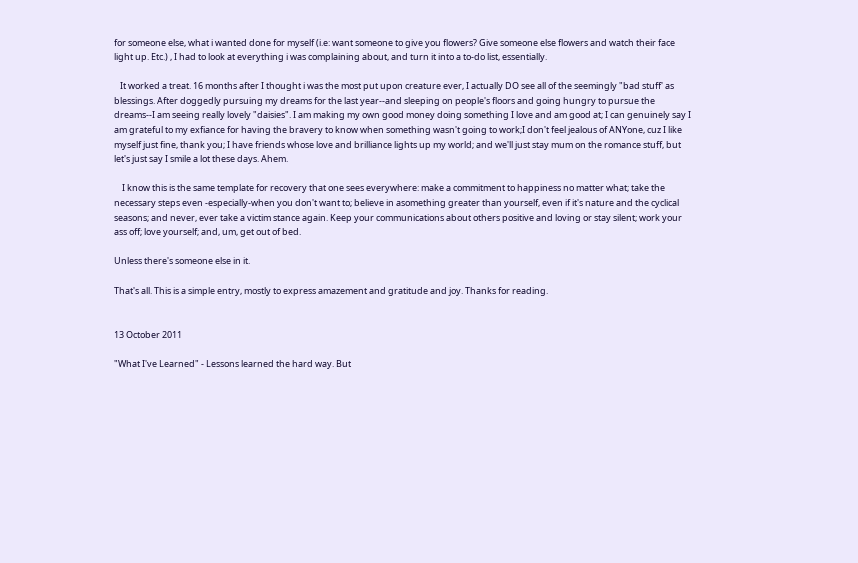for someone else, what i wanted done for myself (i.e: want someone to give you flowers? Give someone else flowers and watch their face light up. Etc.) , I had to look at everything i was complaining about, and turn it into a to-do list, essentially.

   It worked a treat. 16 months after I thought i was the most put upon creature ever, I actually DO see all of the seemingly "bad stuff' as blessings. After doggedly pursuing my dreams for the last year--and sleeping on people's floors and going hungry to pursue the dreams--I am seeing really lovely "daisies". I am making my own good money doing something I love and am good at; I can genuinely say I am grateful to my exfiance for having the bravery to know when something wasn't going to work;I don't feel jealous of ANYone, cuz I like myself just fine, thank you; I have friends whose love and brilliance lights up my world; and we'll just stay mum on the romance stuff, but let's just say I smile a lot these days. Ahem.

    I know this is the same template for recovery that one sees everywhere: make a commitment to happiness no matter what; take the necessary steps even -especially-when you don't want to; believe in asomething greater than yourself, even if it's nature and the cyclical seasons; and never, ever take a victim stance again. Keep your communications about others positive and loving or stay silent; work your ass off; love yourself; and, um, get out of bed.

Unless there's someone else in it.

That's all. This is a simple entry, mostly to express amazement and gratitude and joy. Thanks for reading.


13 October 2011

"What I've Learned" - Lessons learned the hard way. But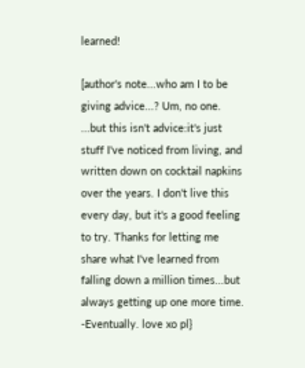learned!

[author's note...who am I to be giving advice...? Um, no one. ...but this isn't advice:it's just stuff I've noticed from living, and written down on cocktail napkins over the years. I don't live this every day, but it's a good feeling to try. Thanks for letting me share what I've learned from falling down a million times...but always getting up one more time. -Eventually. love xo pl}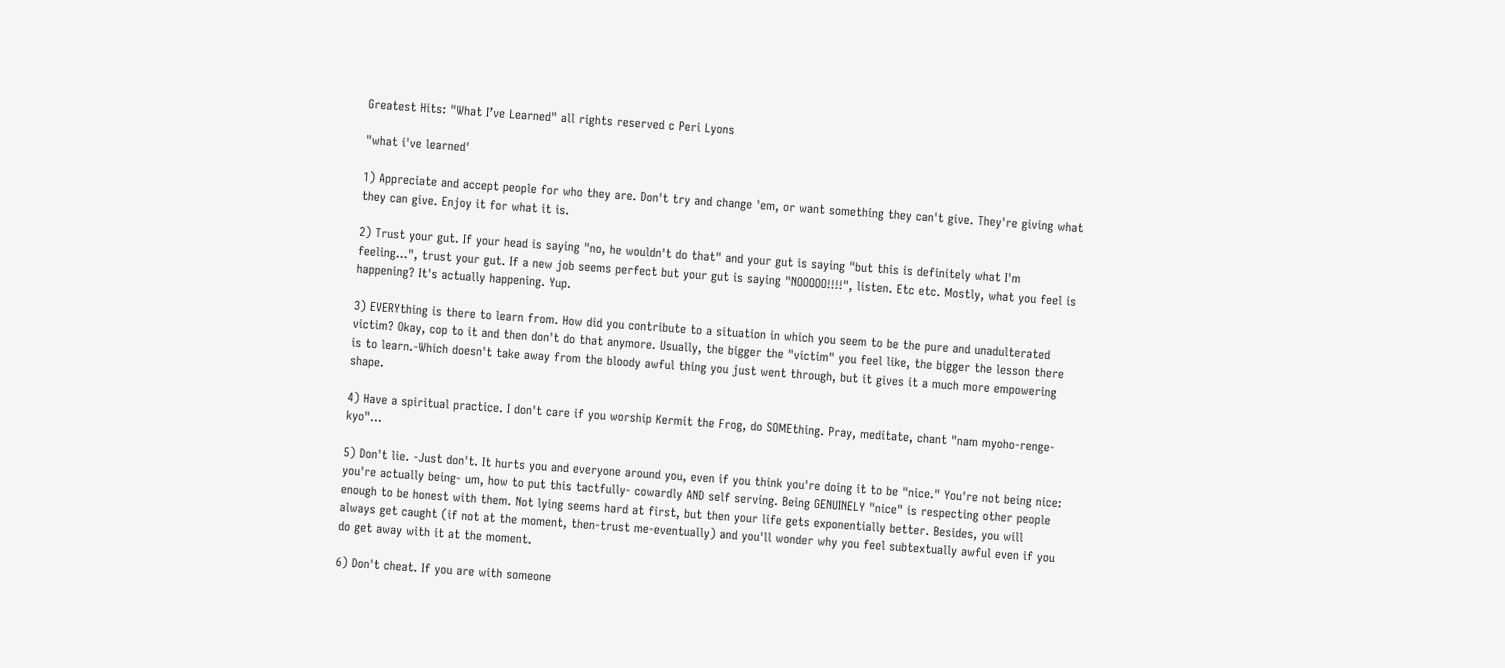Greatest Hits: "What I’ve Learned" all rights reserved c Peri Lyons

"what i've learned'

1) Appreciate and accept people for who they are. Don't try and change 'em, or want something they can't give. They're giving what they can give. Enjoy it for what it is.

2) Trust your gut. If your head is saying "no, he wouldn't do that" and your gut is saying "but this is definitely what I'm feeling...", trust your gut. If a new job seems perfect but your gut is saying "NOOOOO!!!!", listen. Etc etc. Mostly, what you feel is happening? It's actually happening. Yup.

3) EVERYthing is there to learn from. How did you contribute to a situation in which you seem to be the pure and unadulterated victim? Okay, cop to it and then don't do that anymore. Usually, the bigger the "victim" you feel like, the bigger the lesson there is to learn.-Which doesn't take away from the bloody awful thing you just went through, but it gives it a much more empowering shape.

4) Have a spiritual practice. I don't care if you worship Kermit the Frog, do SOMEthing. Pray, meditate, chant "nam myoho-renge-kyo"...

5) Don't lie. -Just don't. It hurts you and everyone around you, even if you think you're doing it to be "nice." You're not being nice: you're actually being- um, how to put this tactfully- cowardly AND self serving. Being GENUINELY "nice" is respecting other people enough to be honest with them. Not lying seems hard at first, but then your life gets exponentially better. Besides, you will always get caught (if not at the moment, then-trust me-eventually) and you'll wonder why you feel subtextually awful even if you do get away with it at the moment.

6) Don't cheat. If you are with someone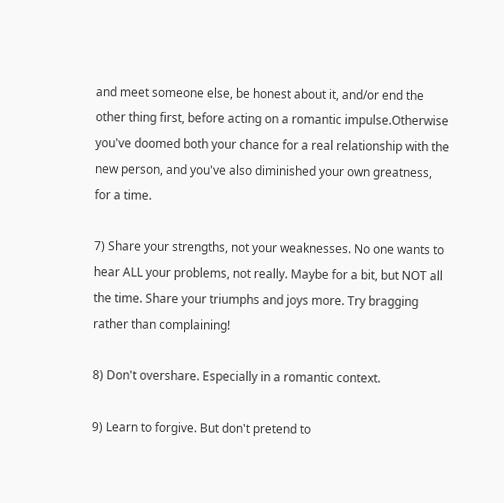and meet someone else, be honest about it, and/or end the other thing first, before acting on a romantic impulse.Otherwise you've doomed both your chance for a real relationship with the new person, and you've also diminished your own greatness, for a time.

7) Share your strengths, not your weaknesses. No one wants to hear ALL your problems, not really. Maybe for a bit, but NOT all the time. Share your triumphs and joys more. Try bragging rather than complaining!

8) Don't overshare. Especially in a romantic context.

9) Learn to forgive. But don't pretend to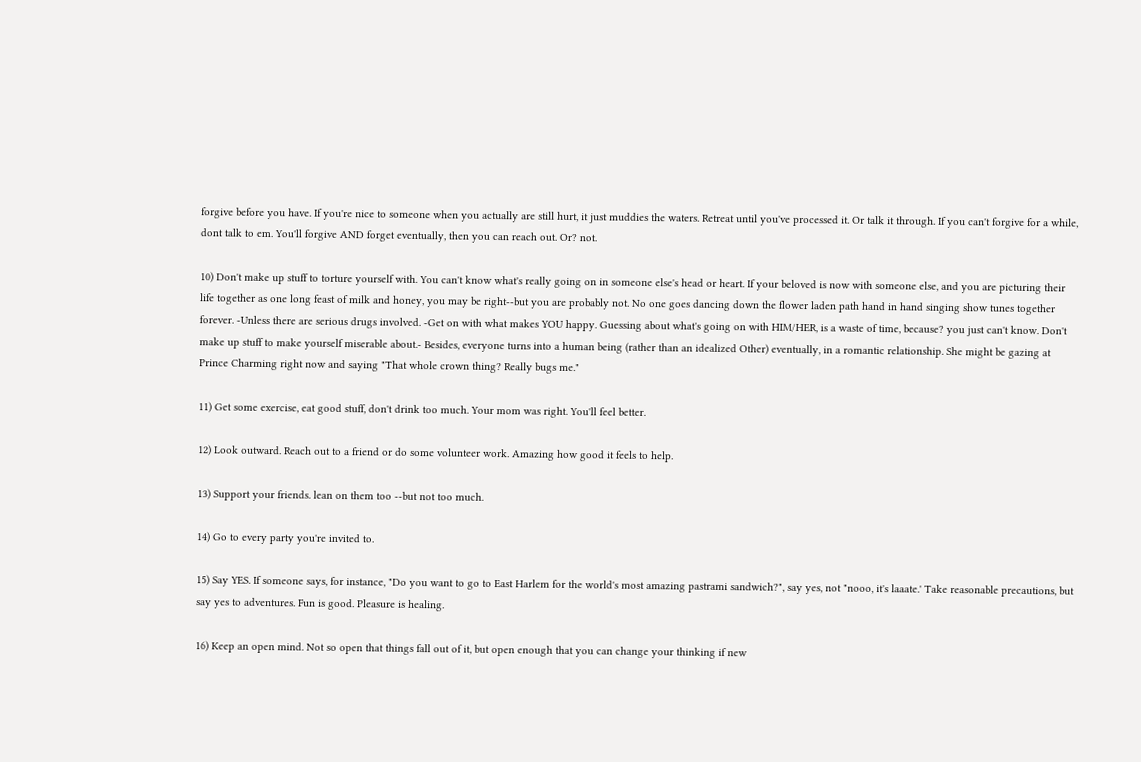forgive before you have. If you're nice to someone when you actually are still hurt, it just muddies the waters. Retreat until you've processed it. Or talk it through. If you can't forgive for a while, dont talk to em. You'll forgive AND forget eventually, then you can reach out. Or? not.

10) Don't make up stuff to torture yourself with. You can't know what's really going on in someone else's head or heart. If your beloved is now with someone else, and you are picturing their life together as one long feast of milk and honey, you may be right--but you are probably not. No one goes dancing down the flower laden path hand in hand singing show tunes together forever. -Unless there are serious drugs involved. -Get on with what makes YOU happy. Guessing about what's going on with HIM/HER, is a waste of time, because? you just can't know. Don't make up stuff to make yourself miserable about.- Besides, everyone turns into a human being (rather than an idealized Other) eventually, in a romantic relationship. She might be gazing at Prince Charming right now and saying "That whole crown thing? Really bugs me."

11) Get some exercise, eat good stuff, don't drink too much. Your mom was right. You'll feel better.

12) Look outward. Reach out to a friend or do some volunteer work. Amazing how good it feels to help.

13) Support your friends. lean on them too --but not too much.

14) Go to every party you're invited to.

15) Say YES. If someone says, for instance, "Do you want to go to East Harlem for the world's most amazing pastrami sandwich?", say yes, not "nooo, it's laaate.' Take reasonable precautions, but say yes to adventures. Fun is good. Pleasure is healing.

16) Keep an open mind. Not so open that things fall out of it, but open enough that you can change your thinking if new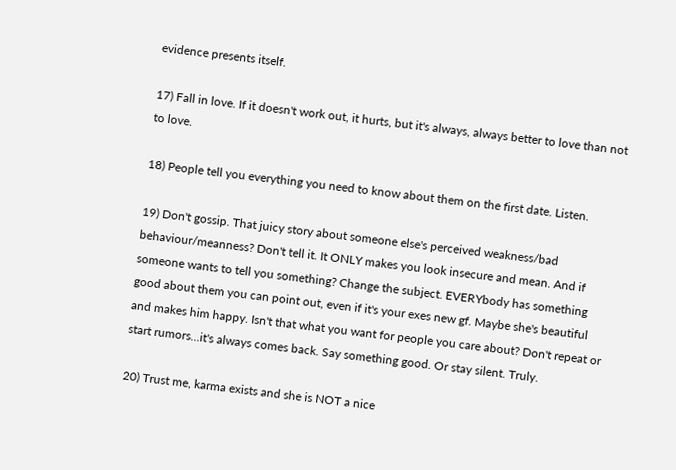evidence presents itself.

17) Fall in love. If it doesn't work out, it hurts, but it's always, always better to love than not to love.

18) People tell you everything you need to know about them on the first date. Listen.

19) Don't gossip. That juicy story about someone else's perceived weakness/bad behaviour/meanness? Don't tell it. It ONLY makes you look insecure and mean. And if someone wants to tell you something? Change the subject. EVERYbody has something good about them you can point out, even if it's your exes new gf. Maybe she's beautiful and makes him happy. Isn't that what you want for people you care about? Don't repeat or start rumors...it's always comes back. Say something good. Or stay silent. Truly.

20) Trust me, karma exists and she is NOT a nice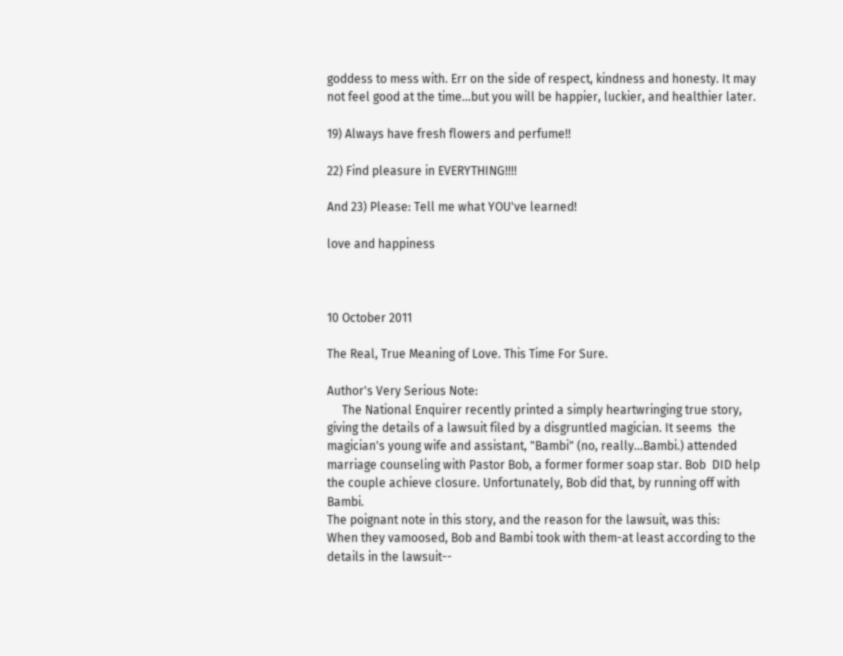goddess to mess with. Err on the side of respect, kindness and honesty. It may not feel good at the time...but you will be happier, luckier, and healthier later.

19) Always have fresh flowers and perfume!!

22) Find pleasure in EVERYTHING!!!!

And 23) Please: Tell me what YOU've learned!

love and happiness



10 October 2011

The Real, True Meaning of Love. This Time For Sure.

Author's Very Serious Note:
     The National Enquirer recently printed a simply heartwringing true story, giving the details of a lawsuit filed by a disgruntled magician. It seems  the magician's young wife and assistant, "Bambi" (no, really...Bambi.) attended marriage counseling with Pastor Bob, a former former soap star. Bob  DID help the couple achieve closure. Unfortunately, Bob did that, by running off with  Bambi.
The poignant note in this story, and the reason for the lawsuit, was this:
When they vamoosed, Bob and Bambi took with them-at least according to the details in the lawsuit--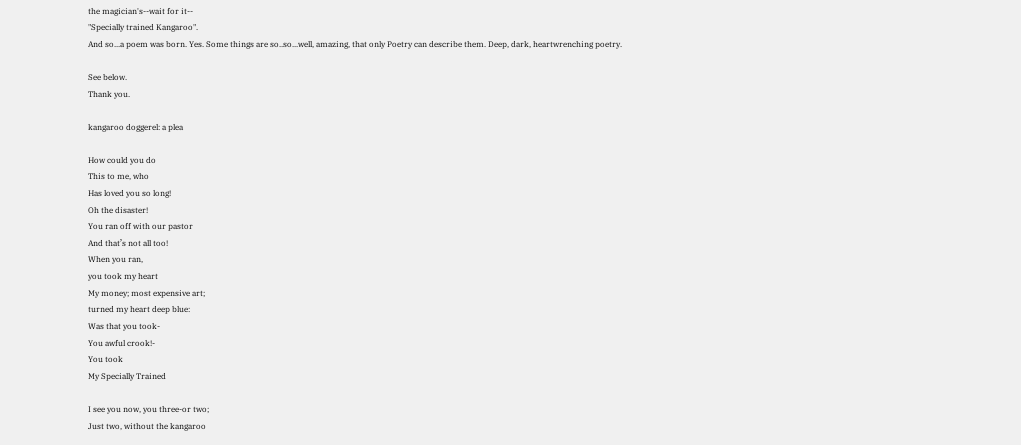the magician's--wait for it--
"Specially trained Kangaroo".
And so...a poem was born. Yes. Some things are so..so...well, amazing, that only Poetry can describe them. Deep, dark, heartwrenching poetry.

See below.
Thank you.

kangaroo doggerel: a plea

How could you do
This to me, who
Has loved you so long!
Oh the disaster!
You ran off with our pastor
And that’s not all too!
When you ran,
you took my heart
My money; most expensive art;
turned my heart deep blue:
Was that you took-
You awful crook!-
You took
My Specially Trained

I see you now, you three-or two;
Just two, without the kangaroo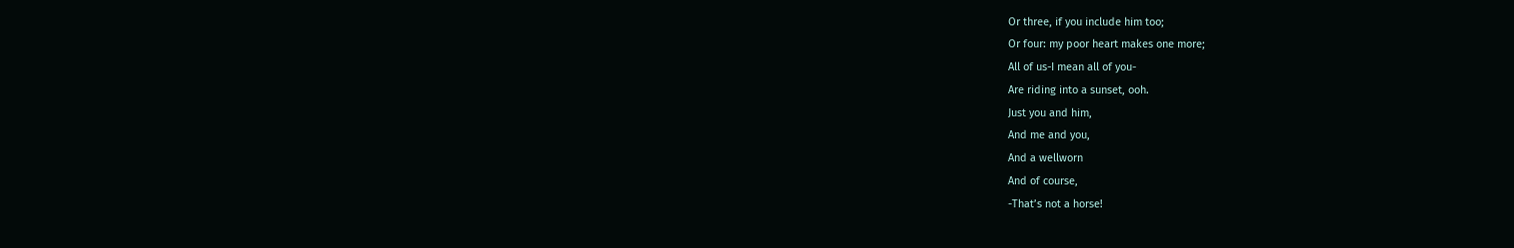Or three, if you include him too;
Or four: my poor heart makes one more;
All of us-I mean all of you-
Are riding into a sunset, ooh.
Just you and him,
And me and you,
And a wellworn
And of course,
-That’s not a horse!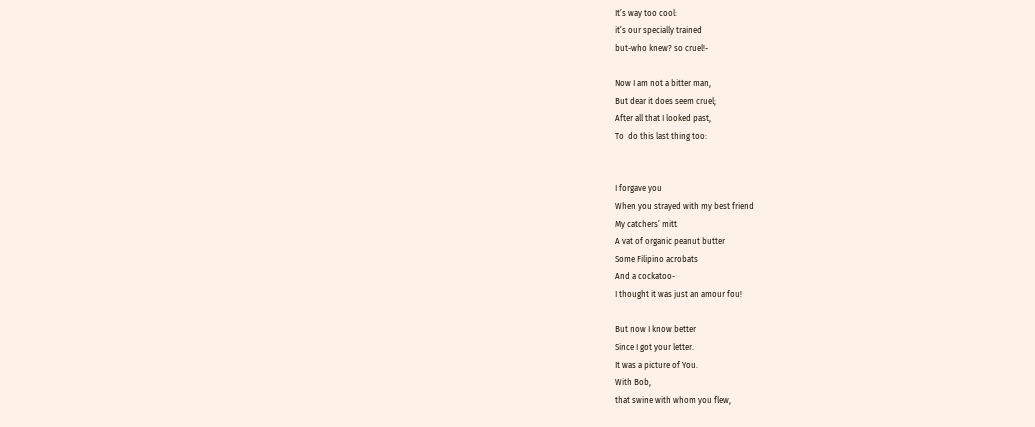It’s way too cool:
it’s our specially trained
but-who knew? so cruel!-

Now I am not a bitter man,
But dear it does seem cruel;
After all that I looked past,
To  do this last thing too:


I forgave you
When you strayed with my best friend
My catchers’ mitt
A vat of organic peanut butter
Some Filipino acrobats
And a cockatoo-
I thought it was just an amour fou!

But now I know better
Since I got your letter.
It was a picture of You.
With Bob,
that swine with whom you flew,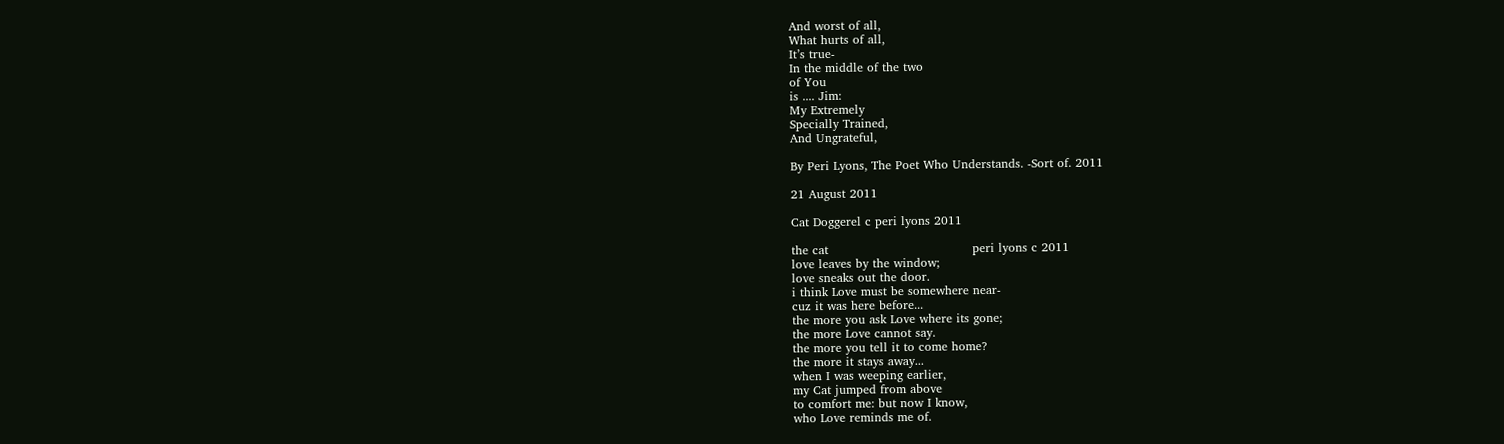And worst of all,
What hurts of all,
It’s true-
In the middle of the two
of You
is .... Jim:
My Extremely
Specially Trained,
And Ungrateful,

By Peri Lyons, The Poet Who Understands. -Sort of. 2011

21 August 2011

Cat Doggerel c peri lyons 2011

the cat                                    peri lyons c 2011
love leaves by the window;
love sneaks out the door.
i think Love must be somewhere near-
cuz it was here before...
the more you ask Love where its gone;
the more Love cannot say.
the more you tell it to come home?
the more it stays away...
when I was weeping earlier,
my Cat jumped from above
to comfort me: but now I know,
who Love reminds me of.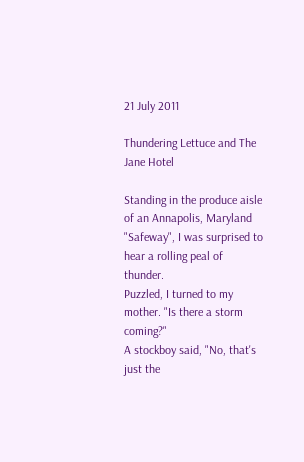21 July 2011

Thundering Lettuce and The Jane Hotel

Standing in the produce aisle of an Annapolis, Maryland "Safeway", I was surprised to hear a rolling peal of thunder.
Puzzled, I turned to my mother. "Is there a storm coming?"
A stockboy said, "No, that's just the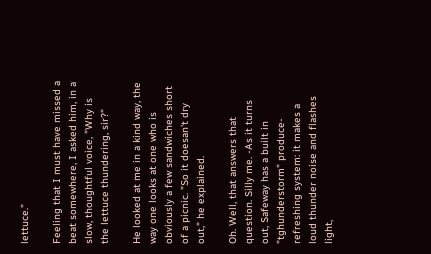lettuce."

Feeling that I must have missed a beat somewhere, I asked him, in a slow, thoughtful voice, "Why is the lettuce thundering, sir?"

He looked at me in a kind way, the way one looks at one who is obviously a few sandwiches short of a picnic. "So it doesan't dry out," he explained.

Oh. Well, that answers that question. Silly me. -As it turns out, Safeway has a built in "tghunderstorm" produce-refreshing system: it makes a loud thunder noise and flashes light,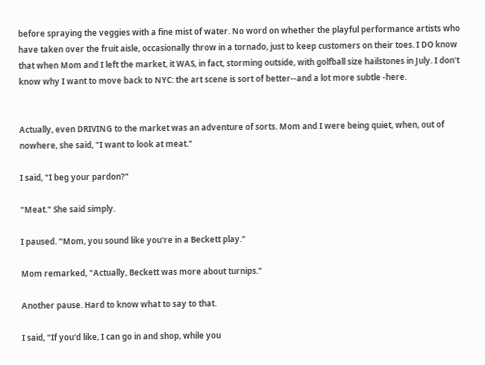before spraying the veggies with a fine mist of water. No word on whether the playful performance artists who have taken over the fruit aisle, occasionally throw in a tornado, just to keep customers on their toes. I DO know that when Mom and I left the market, it WAS, in fact, storming outside, with golfball size hailstones in July. I don't know why I want to move back to NYC: the art scene is sort of better--and a lot more subtle -here.


Actually, even DRIVING to the market was an adventure of sorts. Mom and I were being quiet, when, out of nowhere, she said, "I want to look at meat."

I said, "I beg your pardon?"

"Meat." She said simply.

I paused. "Mom, you sound like you're in a Beckett play."

Mom remarked, "Actually, Beckett was more about turnips."

Another pause. Hard to know what to say to that.

I said, "If you'd like, I can go in and shop, while you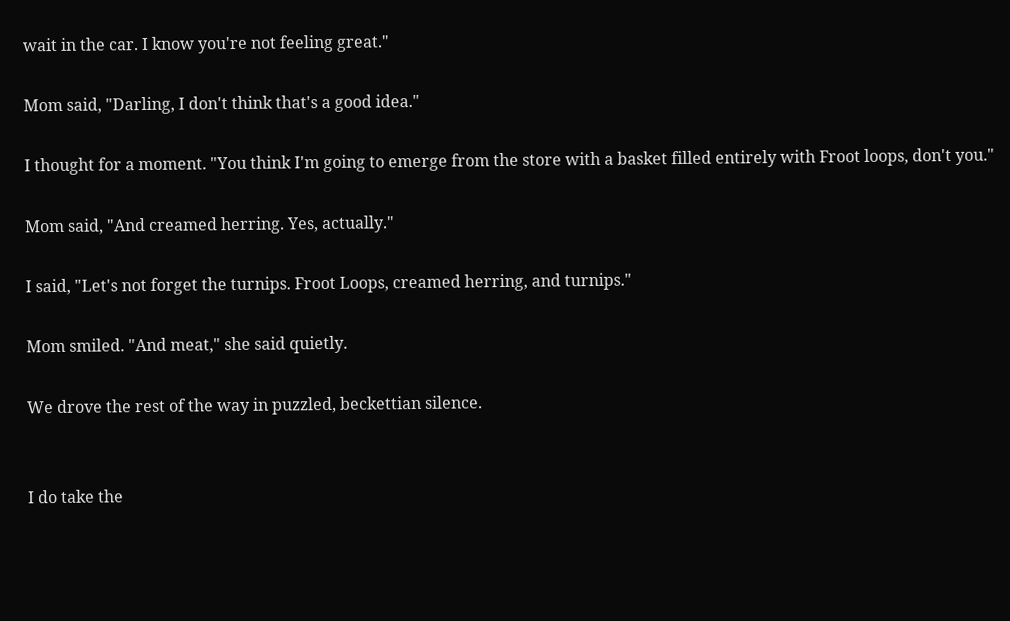wait in the car. I know you're not feeling great."

Mom said, "Darling, I don't think that's a good idea."

I thought for a moment. "You think I'm going to emerge from the store with a basket filled entirely with Froot loops, don't you."

Mom said, "And creamed herring. Yes, actually."

I said, "Let's not forget the turnips. Froot Loops, creamed herring, and turnips."

Mom smiled. "And meat," she said quietly.

We drove the rest of the way in puzzled, beckettian silence.


I do take the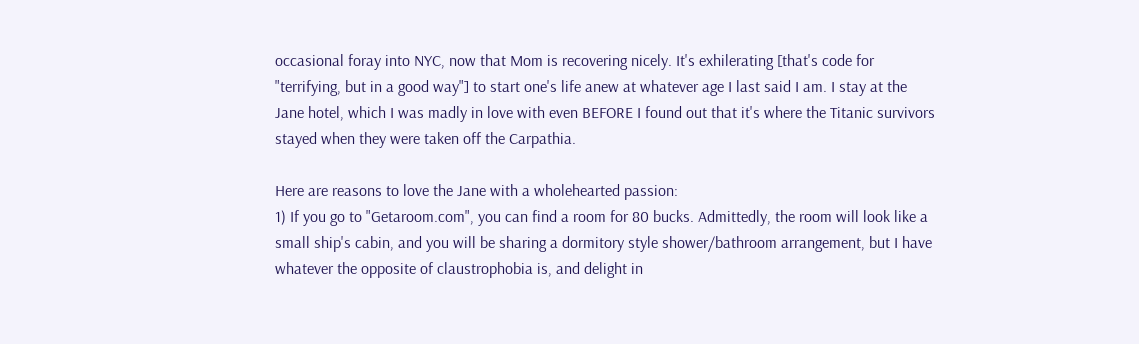occasional foray into NYC, now that Mom is recovering nicely. It's exhilerating [that's code for "terrifying, but in a good way"] to start one's life anew at whatever age I last said I am. I stay at the Jane hotel, which I was madly in love with even BEFORE I found out that it's where the Titanic survivors stayed when they were taken off the Carpathia.

Here are reasons to love the Jane with a wholehearted passion:
1) If you go to "Getaroom.com", you can find a room for 80 bucks. Admittedly, the room will look like a small ship's cabin, and you will be sharing a dormitory style shower/bathroom arrangement, but I have whatever the opposite of claustrophobia is, and delight in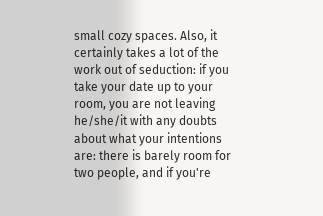small cozy spaces. Also, it certainly takes a lot of the work out of seduction: if you take your date up to your room, you are not leaving he/she/it with any doubts about what your intentions are: there is barely room for two people, and if you're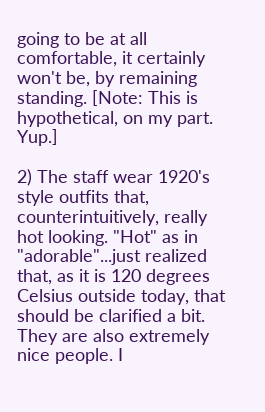going to be at all comfortable, it certainly won't be, by remaining standing. [Note: This is hypothetical, on my part. Yup.]

2) The staff wear 1920's style outfits that, counterintuitively, really hot looking. "Hot" as in "adorable"...just realized that, as it is 120 degrees Celsius outside today, that should be clarified a bit. They are also extremely nice people. I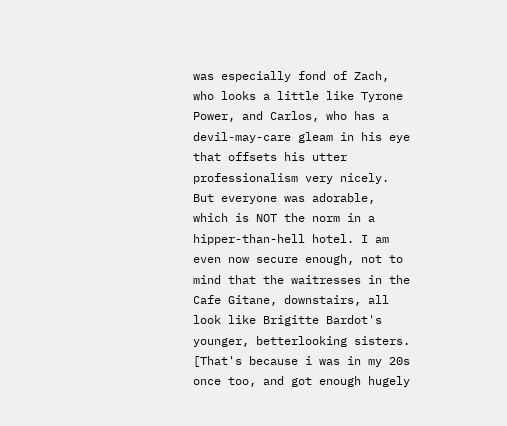was especially fond of Zach, who looks a little like Tyrone Power, and Carlos, who has a devil-may-care gleam in his eye that offsets his utter professionalism very nicely. But everyone was adorable, which is NOT the norm in a hipper-than-hell hotel. I am even now secure enough, not to mind that the waitresses in the Cafe Gitane, downstairs, all look like Brigitte Bardot's younger, betterlooking sisters. [That's because i was in my 20s once too, and got enough hugely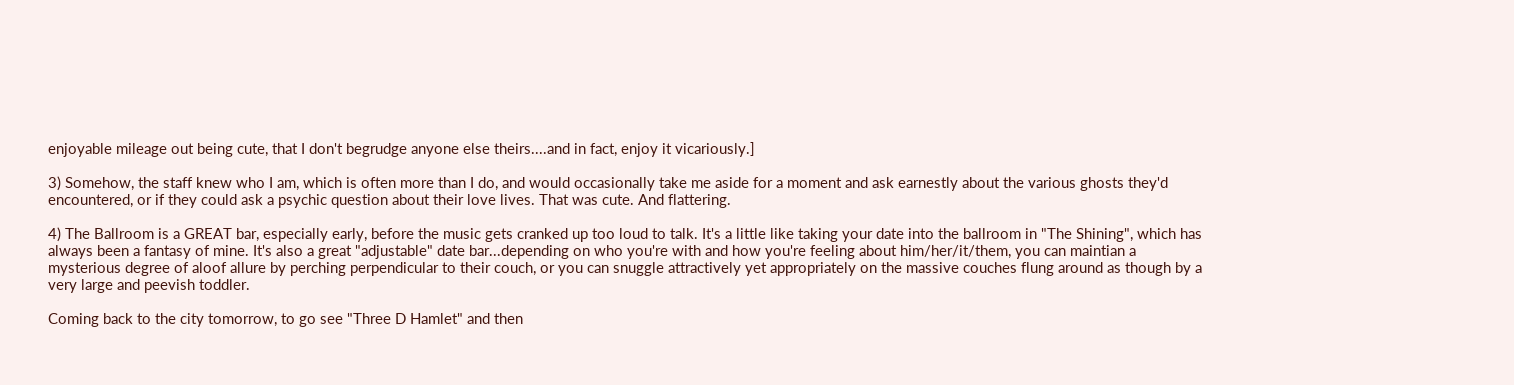enjoyable mileage out being cute, that I don't begrudge anyone else theirs....and in fact, enjoy it vicariously.]

3) Somehow, the staff knew who I am, which is often more than I do, and would occasionally take me aside for a moment and ask earnestly about the various ghosts they'd encountered, or if they could ask a psychic question about their love lives. That was cute. And flattering.

4) The Ballroom is a GREAT bar, especially early, before the music gets cranked up too loud to talk. It's a little like taking your date into the ballroom in "The Shining", which has always been a fantasy of mine. It's also a great "adjustable" date bar...depending on who you're with and how you're feeling about him/her/it/them, you can maintian a mysterious degree of aloof allure by perching perpendicular to their couch, or you can snuggle attractively yet appropriately on the massive couches flung around as though by a very large and peevish toddler.

Coming back to the city tomorrow, to go see "Three D Hamlet" and then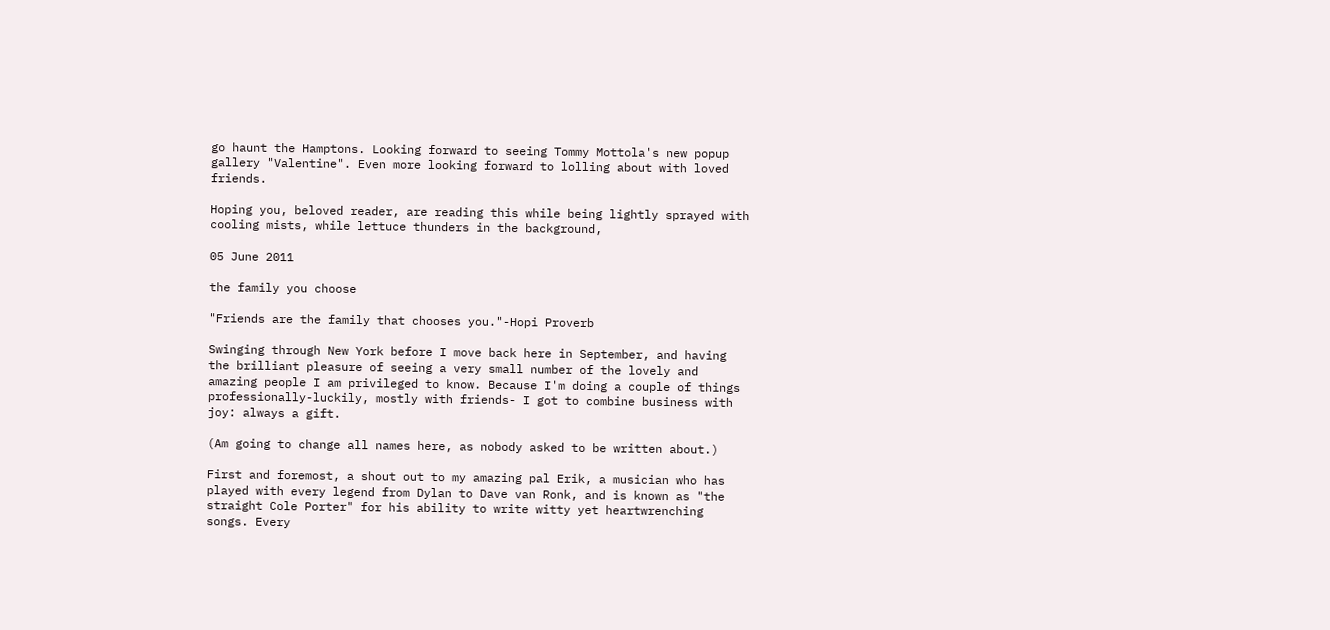go haunt the Hamptons. Looking forward to seeing Tommy Mottola's new popup gallery "Valentine". Even more looking forward to lolling about with loved friends.

Hoping you, beloved reader, are reading this while being lightly sprayed with cooling mists, while lettuce thunders in the background,

05 June 2011

the family you choose

"Friends are the family that chooses you."-Hopi Proverb

Swinging through New York before I move back here in September, and having the brilliant pleasure of seeing a very small number of the lovely and amazing people I am privileged to know. Because I'm doing a couple of things professionally-luckily, mostly with friends- I got to combine business with joy: always a gift.

(Am going to change all names here, as nobody asked to be written about.)

First and foremost, a shout out to my amazing pal Erik, a musician who has played with every legend from Dylan to Dave van Ronk, and is known as "the straight Cole Porter" for his ability to write witty yet heartwrenching songs. Every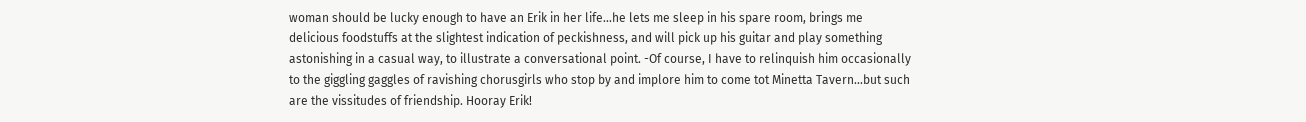woman should be lucky enough to have an Erik in her life...he lets me sleep in his spare room, brings me delicious foodstuffs at the slightest indication of peckishness, and will pick up his guitar and play something astonishing in a casual way, to illustrate a conversational point. -Of course, I have to relinquish him occasionally to the giggling gaggles of ravishing chorusgirls who stop by and implore him to come tot Minetta Tavern...but such are the vissitudes of friendship. Hooray Erik!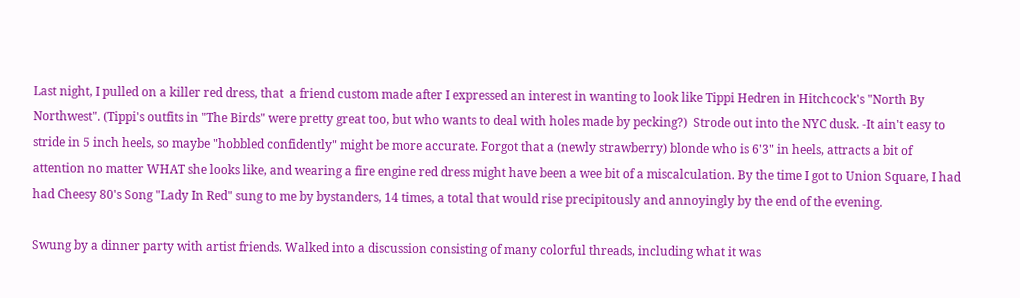Last night, I pulled on a killer red dress, that  a friend custom made after I expressed an interest in wanting to look like Tippi Hedren in Hitchcock's "North By Northwest". (Tippi's outfits in "The Birds" were pretty great too, but who wants to deal with holes made by pecking?)  Strode out into the NYC dusk. -It ain't easy to stride in 5 inch heels, so maybe "hobbled confidently" might be more accurate. Forgot that a (newly strawberry) blonde who is 6'3" in heels, attracts a bit of attention no matter WHAT she looks like, and wearing a fire engine red dress might have been a wee bit of a miscalculation. By the time I got to Union Square, I had had Cheesy 80's Song "Lady In Red" sung to me by bystanders, 14 times, a total that would rise precipitously and annoyingly by the end of the evening.

Swung by a dinner party with artist friends. Walked into a discussion consisting of many colorful threads, including what it was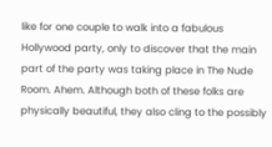like for one couple to walk into a fabulous Hollywood party, only to discover that the main part of the party was taking place in The Nude Room. Ahem. Although both of these folks are physically beautiful, they also cling to the possibly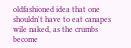oldfashioned idea that one shouldn't have to eat canapes wile naked, as the crumbs become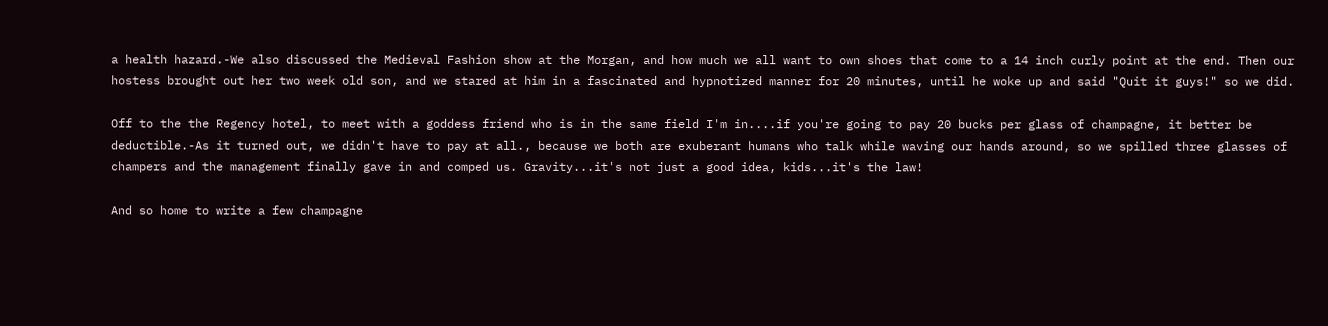a health hazard.-We also discussed the Medieval Fashion show at the Morgan, and how much we all want to own shoes that come to a 14 inch curly point at the end. Then our hostess brought out her two week old son, and we stared at him in a fascinated and hypnotized manner for 20 minutes, until he woke up and said "Quit it guys!" so we did.

Off to the the Regency hotel, to meet with a goddess friend who is in the same field I'm in....if you're going to pay 20 bucks per glass of champagne, it better be deductible.-As it turned out, we didn't have to pay at all., because we both are exuberant humans who talk while waving our hands around, so we spilled three glasses of champers and the management finally gave in and comped us. Gravity...it's not just a good idea, kids...it's the law!

And so home to write a few champagne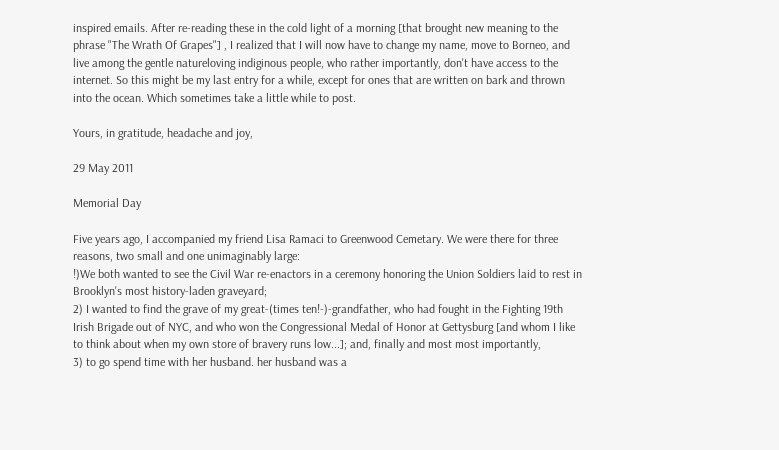inspired emails. After re-reading these in the cold light of a morning [that brought new meaning to the phrase "The Wrath Of Grapes"] , I realized that I will now have to change my name, move to Borneo, and live among the gentle natureloving indiginous people, who rather importantly, don't have access to the internet. So this might be my last entry for a while, except for ones that are written on bark and thrown into the ocean. Which sometimes take a little while to post.

Yours, in gratitude, headache and joy,

29 May 2011

Memorial Day

Five years ago, I accompanied my friend Lisa Ramaci to Greenwood Cemetary. We were there for three reasons, two small and one unimaginably large:
!)We both wanted to see the Civil War re-enactors in a ceremony honoring the Union Soldiers laid to rest in Brooklyn's most history-laden graveyard;
2) I wanted to find the grave of my great-(times ten!-)-grandfather, who had fought in the Fighting 19th Irish Brigade out of NYC, and who won the Congressional Medal of Honor at Gettysburg [and whom I like to think about when my own store of bravery runs low...]; and, finally and most most importantly,
3) to go spend time with her husband. her husband was a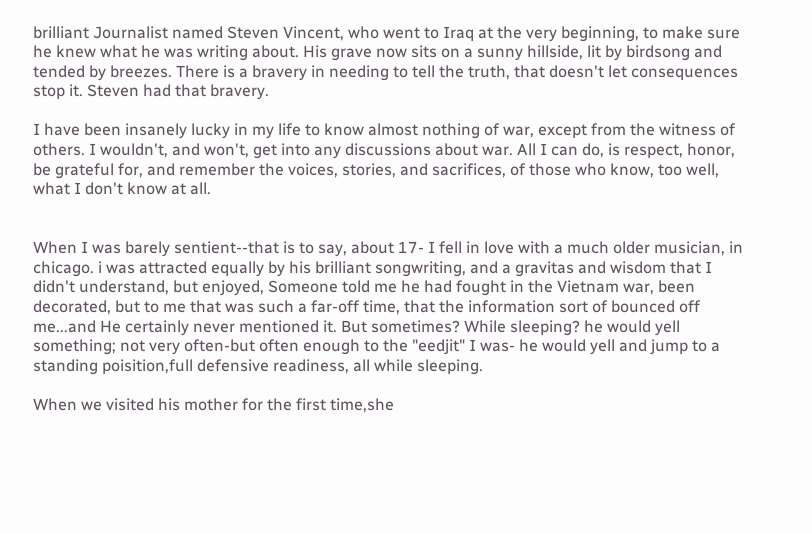brilliant Journalist named Steven Vincent, who went to Iraq at the very beginning, to make sure he knew what he was writing about. His grave now sits on a sunny hillside, lit by birdsong and tended by breezes. There is a bravery in needing to tell the truth, that doesn't let consequences stop it. Steven had that bravery.

I have been insanely lucky in my life to know almost nothing of war, except from the witness of others. I wouldn't, and won't, get into any discussions about war. All I can do, is respect, honor, be grateful for, and remember the voices, stories, and sacrifices, of those who know, too well, what I don't know at all.


When I was barely sentient--that is to say, about 17- I fell in love with a much older musician, in chicago. i was attracted equally by his brilliant songwriting, and a gravitas and wisdom that I didn't understand, but enjoyed, Someone told me he had fought in the Vietnam war, been decorated, but to me that was such a far-off time, that the information sort of bounced off me...and He certainly never mentioned it. But sometimes? While sleeping? he would yell something; not very often-but often enough to the "eedjit" I was- he would yell and jump to a standing poisition,full defensive readiness, all while sleeping.

When we visited his mother for the first time,she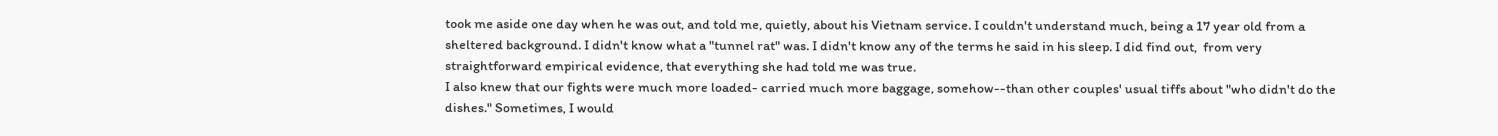took me aside one day when he was out, and told me, quietly, about his Vietnam service. I couldn't understand much, being a 17 year old from a sheltered background. I didn't know what a "tunnel rat" was. I didn't know any of the terms he said in his sleep. I did find out,  from very straightforward empirical evidence, that everything she had told me was true.
I also knew that our fights were much more loaded- carried much more baggage, somehow--than other couples' usual tiffs about "who didn't do the dishes." Sometimes, I would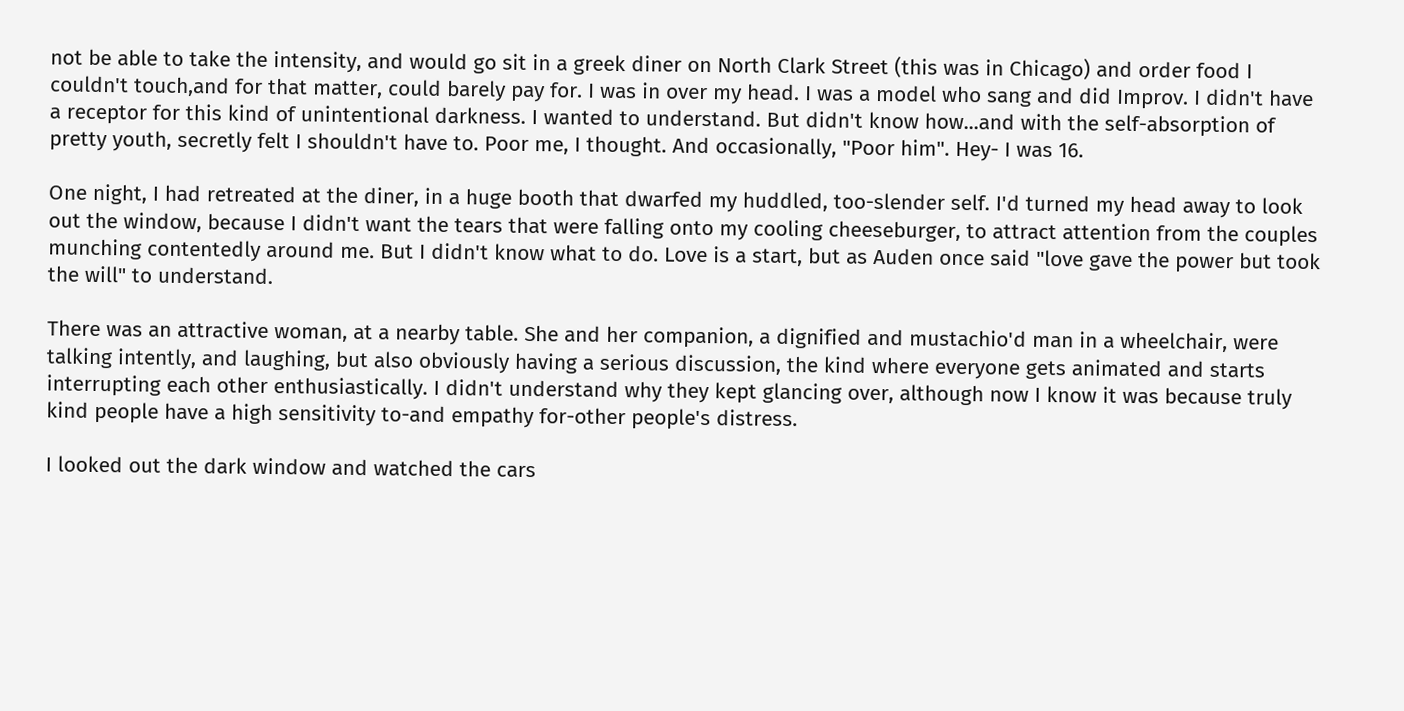not be able to take the intensity, and would go sit in a greek diner on North Clark Street (this was in Chicago) and order food I couldn't touch,and for that matter, could barely pay for. I was in over my head. I was a model who sang and did Improv. I didn't have a receptor for this kind of unintentional darkness. I wanted to understand. But didn't know how...and with the self-absorption of pretty youth, secretly felt I shouldn't have to. Poor me, I thought. And occasionally, "Poor him". Hey- I was 16.

One night, I had retreated at the diner, in a huge booth that dwarfed my huddled, too-slender self. I'd turned my head away to look out the window, because I didn't want the tears that were falling onto my cooling cheeseburger, to attract attention from the couples munching contentedly around me. But I didn't know what to do. Love is a start, but as Auden once said "love gave the power but took the will" to understand.

There was an attractive woman, at a nearby table. She and her companion, a dignified and mustachio'd man in a wheelchair, were talking intently, and laughing, but also obviously having a serious discussion, the kind where everyone gets animated and starts interrupting each other enthusiastically. I didn't understand why they kept glancing over, although now I know it was because truly kind people have a high sensitivity to-and empathy for-other people's distress.

I looked out the dark window and watched the cars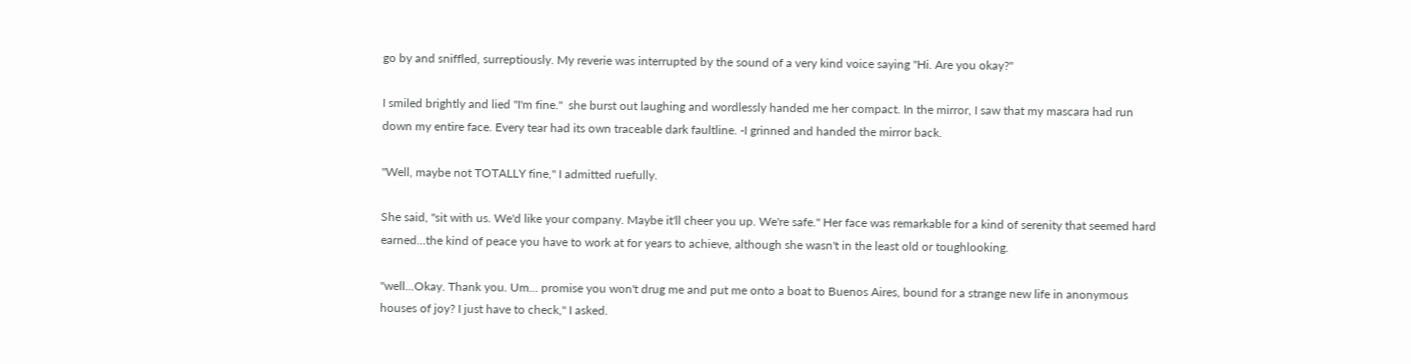go by and sniffled, surreptiously. My reverie was interrupted by the sound of a very kind voice saying "Hi. Are you okay?"

I smiled brightly and lied "I'm fine."  she burst out laughing and wordlessly handed me her compact. In the mirror, I saw that my mascara had run down my entire face. Every tear had its own traceable dark faultline. -I grinned and handed the mirror back.

"Well, maybe not TOTALLY fine," I admitted ruefully.

She said, "sit with us. We'd like your company. Maybe it'll cheer you up. We're safe." Her face was remarkable for a kind of serenity that seemed hard earned...the kind of peace you have to work at for years to achieve, although she wasn't in the least old or toughlooking.

"well...Okay. Thank you. Um... promise you won't drug me and put me onto a boat to Buenos Aires, bound for a strange new life in anonymous houses of joy? I just have to check," I asked.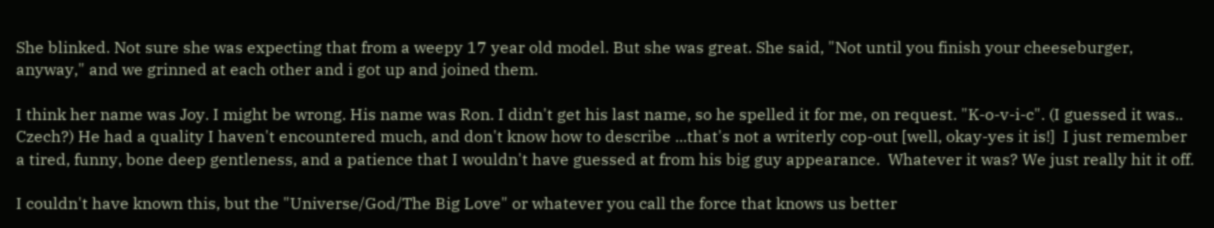She blinked. Not sure she was expecting that from a weepy 17 year old model. But she was great. She said, "Not until you finish your cheeseburger, anyway," and we grinned at each other and i got up and joined them.

I think her name was Joy. I might be wrong. His name was Ron. I didn't get his last name, so he spelled it for me, on request. "K-o-v-i-c". (I guessed it was.. Czech?) He had a quality I haven't encountered much, and don't know how to describe ...that's not a writerly cop-out [well, okay-yes it is!]  I just remember a tired, funny, bone deep gentleness, and a patience that I wouldn't have guessed at from his big guy appearance.  Whatever it was? We just really hit it off.

I couldn't have known this, but the "Universe/God/The Big Love" or whatever you call the force that knows us better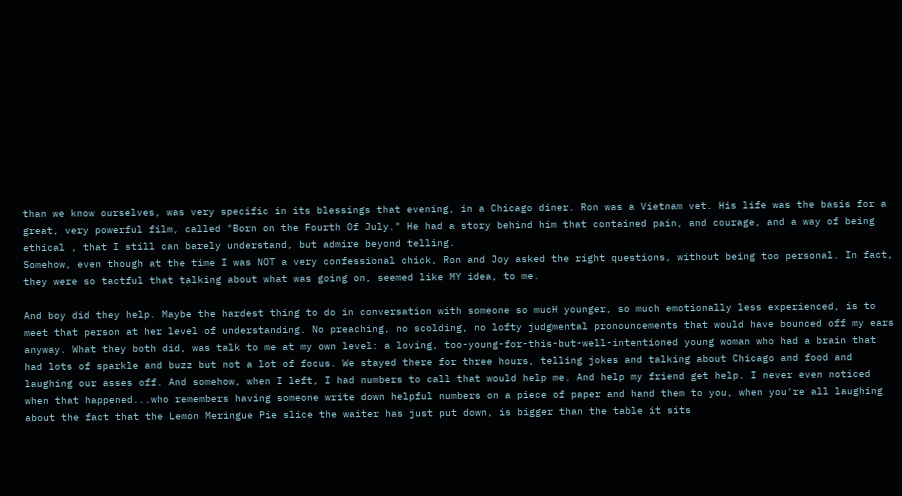than we know ourselves, was very specific in its blessings that evening, in a Chicago diner. Ron was a Vietnam vet. His life was the basis for a great, very powerful film, called "Born on the Fourth Of July." He had a story behind him that contained pain, and courage, and a way of being ethical , that I still can barely understand, but admire beyond telling.
Somehow, even though at the time I was NOT a very confessional chick, Ron and Joy asked the right questions, without being too personal. In fact, they were so tactful that talking about what was going on, seemed like MY idea, to me.

And boy did they help. Maybe the hardest thing to do in conversation with someone so mucH younger, so much emotionally less experienced, is to meet that person at her level of understanding. No preaching, no scolding, no lofty judgmental pronouncements that would have bounced off my ears anyway. What they both did, was talk to me at my own level: a loving, too-young-for-this-but-well-intentioned young woman who had a brain that had lots of sparkle and buzz but not a lot of focus. We stayed there for three hours, telling jokes and talking about Chicago and food and laughing our asses off. And somehow, when I left, I had numbers to call that would help me. And help my friend get help. I never even noticed when that happened...who remembers having someone write down helpful numbers on a piece of paper and hand them to you, when you're all laughing about the fact that the Lemon Meringue Pie slice the waiter has just put down, is bigger than the table it sits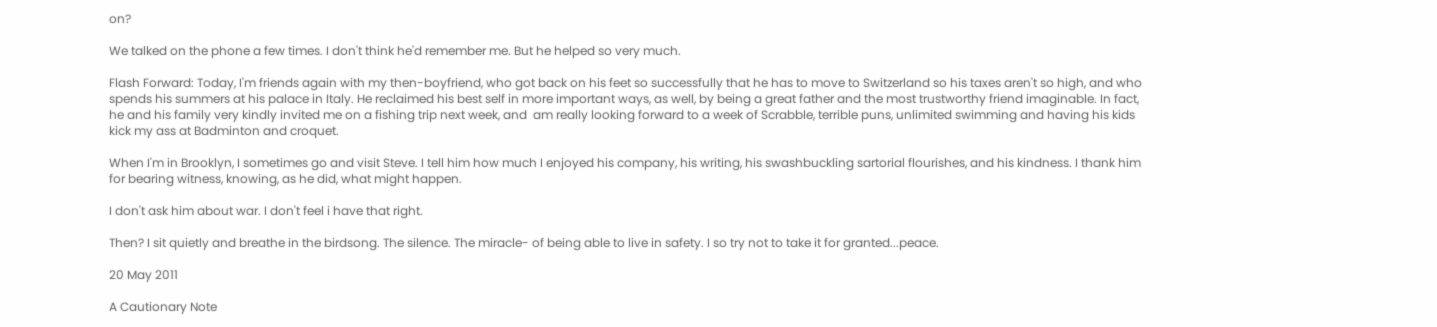on?

We talked on the phone a few times. I don't think he'd remember me. But he helped so very much.

Flash Forward: Today, I'm friends again with my then-boyfriend, who got back on his feet so successfully that he has to move to Switzerland so his taxes aren't so high, and who spends his summers at his palace in Italy. He reclaimed his best self in more important ways, as well, by being a great father and the most trustworthy friend imaginable. In fact, he and his family very kindly invited me on a fishing trip next week, and  am really looking forward to a week of Scrabble, terrible puns, unlimited swimming and having his kids kick my ass at Badminton and croquet.

When I'm in Brooklyn, I sometimes go and visit Steve. I tell him how much I enjoyed his company, his writing, his swashbuckling sartorial flourishes, and his kindness. I thank him for bearing witness, knowing, as he did, what might happen.

I don't ask him about war. I don't feel i have that right.

Then? I sit quietly and breathe in the birdsong. The silence. The miracle- of being able to live in safety. I so try not to take it for granted...peace.

20 May 2011

A Cautionary Note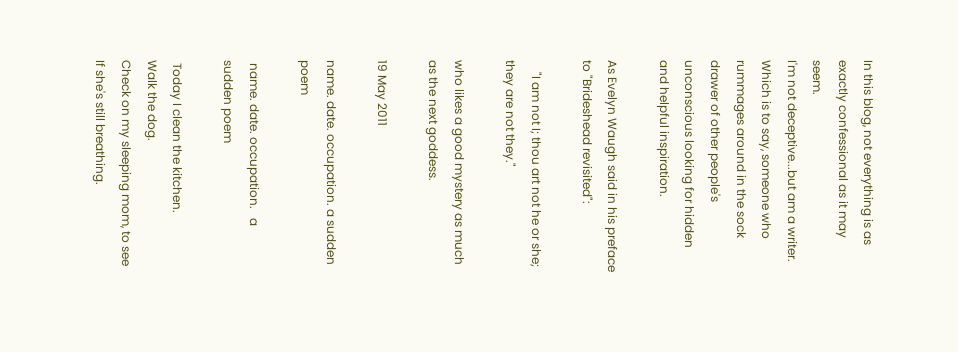In this blog, not everything is as exactly confessional as it may seem.
I'm not deceptive...but am a writer. Which is to say, someone who rummages around in the sock drawer of other people's unconscious looking for hidden and helpful inspiration.

As Evelyn Waugh said in his preface to "Brideshead revisited":

    "I am not I; thou art not he or she; they are not they."

who likes a good mystery as much as the next goddess.

19 May 2011

name. date. occupation. a sudden poem

 name. date. occupation.   a sudden poem

 Today I clean the kitchen.
Walk the dog.
Check on my sleeping mom, to see
If she's still breathing.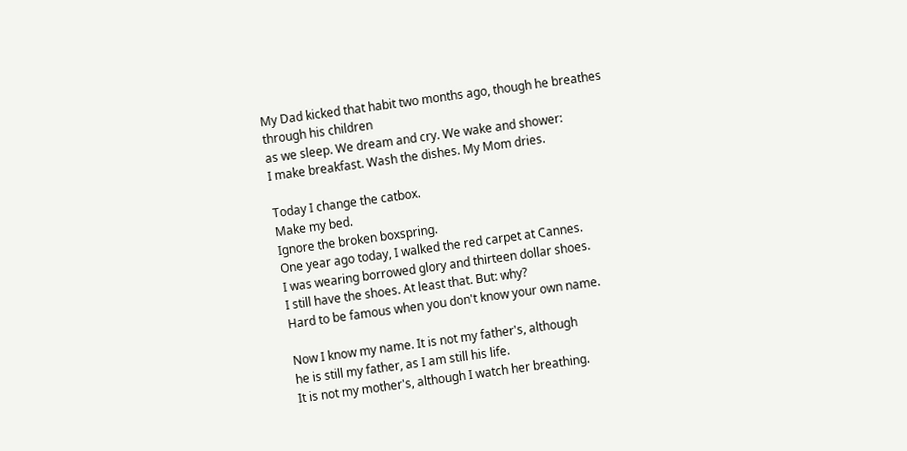My Dad kicked that habit two months ago, though he breathes
through his children
as we sleep. We dream and cry. We wake and shower:
I make breakfast. Wash the dishes. My Mom dries.

Today I change the catbox.
Make my bed.
Ignore the broken boxspring.
One year ago today, I walked the red carpet at Cannes.
I was wearing borrowed glory and thirteen dollar shoes.
I still have the shoes. At least that. But: why?
Hard to be famous when you don't know your own name.

Now I know my name. It is not my father's, although
he is still my father, as I am still his life.
It is not my mother's, although I watch her breathing.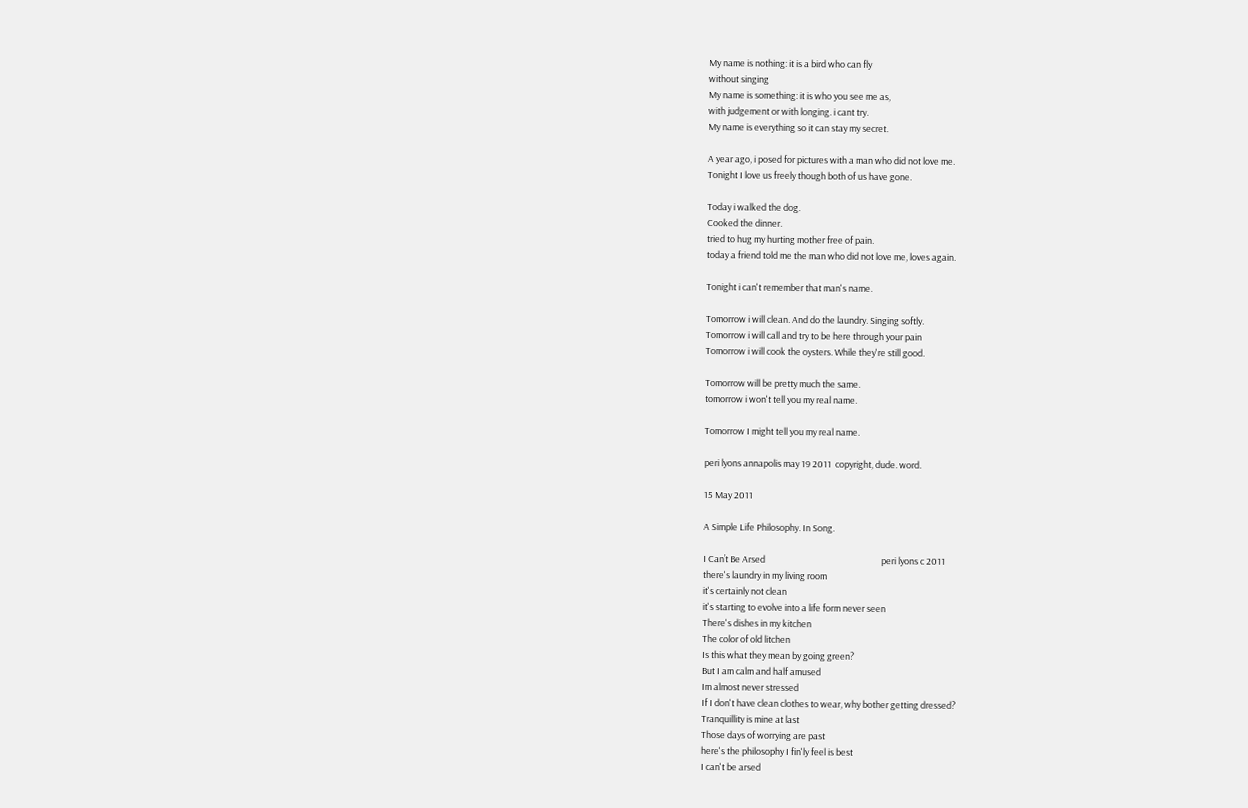My name is nothing: it is a bird who can fly
without singing
My name is something: it is who you see me as,
with judgement or with longing. i cant try.
My name is everything so it can stay my secret.

A year ago, i posed for pictures with a man who did not love me.
Tonight I love us freely though both of us have gone.

Today i walked the dog.
Cooked the dinner.
tried to hug my hurting mother free of pain.
today a friend told me the man who did not love me, loves again.

Tonight i can't remember that man's name.

Tomorrow i will clean. And do the laundry. Singing softly.
Tomorrow i will call and try to be here through your pain
Tomorrow i will cook the oysters. While they're still good.

Tomorrow will be pretty much the same.
tomorrow i won't tell you my real name.

Tomorrow I might tell you my real name.

peri lyons annapolis may 19 2011  copyright, dude. word.

15 May 2011

A Simple Life Philosophy. In Song.

I Can’t Be Arsed                                                          peri lyons c 2011
there's laundry in my living room
it's certainly not clean
it's starting to evolve into a life form never seen
There's dishes in my kitchen
The color of old litchen
Is this what they mean by going green?
But I am calm and half amused
Im almost never stressed
If I don't have clean clothes to wear, why bother getting dressed?
Tranquillity is mine at last
Those days of worrying are past
here's the philosophy I fin'ly feel is best
I can't be arsed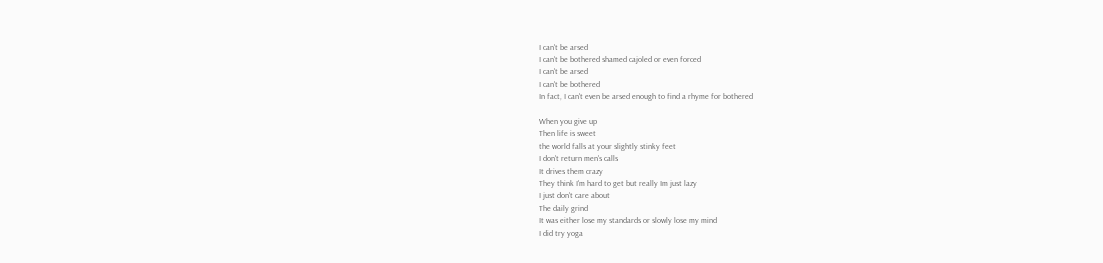I can't be arsed
I can't be bothered shamed cajoled or even forced
I can't be arsed
I can't be bothered
In fact, I can't even be arsed enough to find a rhyme for bothered

When you give up
Then life is sweet
the world falls at your slightly stinky feet
I don't return men's calls
It drives them crazy
They think I'm hard to get but really Im just lazy
I just don't care about
The daily grind
It was either lose my standards or slowly lose my mind
I did try yoga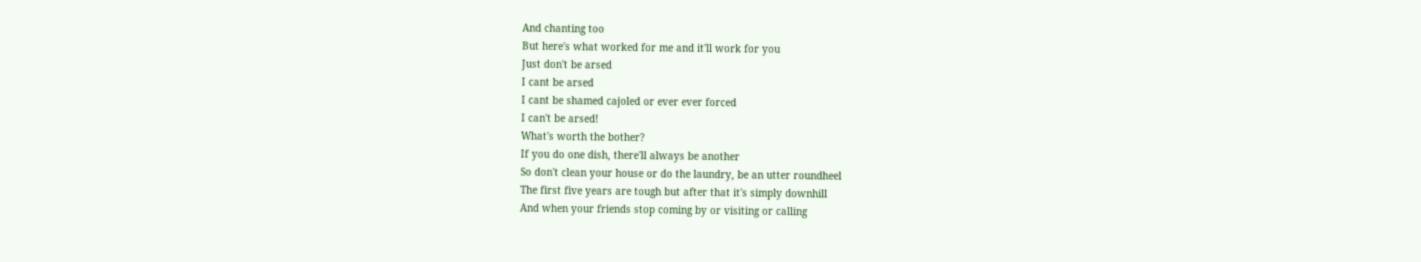And chanting too
But here's what worked for me and it'll work for you
Just don't be arsed
I cant be arsed
I cant be shamed cajoled or ever ever forced
I can't be arsed!
What's worth the bother?
If you do one dish, there'll always be another
So don't clean your house or do the laundry, be an utter roundheel
The first five years are tough but after that it's simply downhill
And when your friends stop coming by or visiting or calling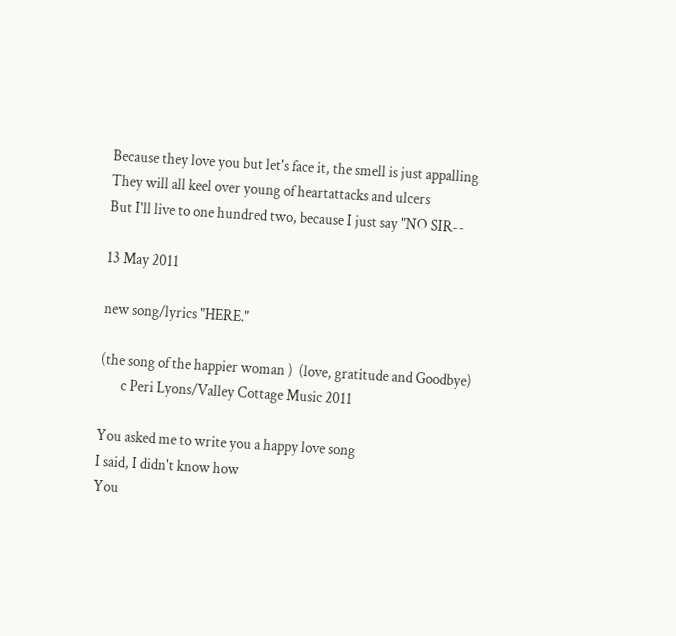Because they love you but let's face it, the smell is just appalling
They will all keel over young of heartattacks and ulcers
But I'll live to one hundred two, because I just say "NO SIR--

13 May 2011

new song/lyrics "HERE."

(the song of the happier woman )  (love, gratitude and Goodbye)
       c Peri Lyons/Valley Cottage Music 2011

You asked me to write you a happy love song
I said, I didn't know how
You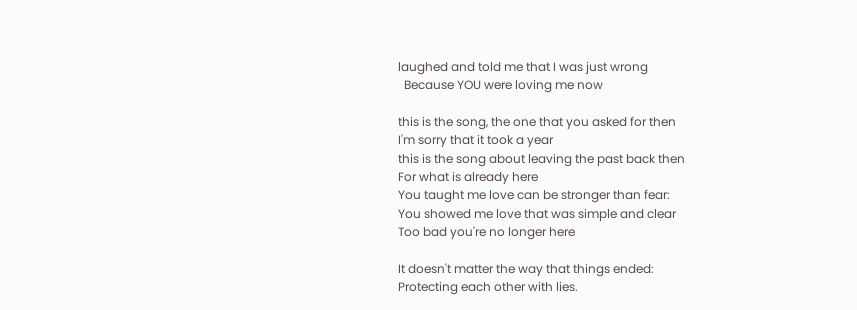laughed and told me that I was just wrong
  Because YOU were loving me now

this is the song, the one that you asked for then
I'm sorry that it took a year
this is the song about leaving the past back then
For what is already here
You taught me love can be stronger than fear:
You showed me love that was simple and clear
Too bad you're no longer here

It doesn't matter the way that things ended:
Protecting each other with lies.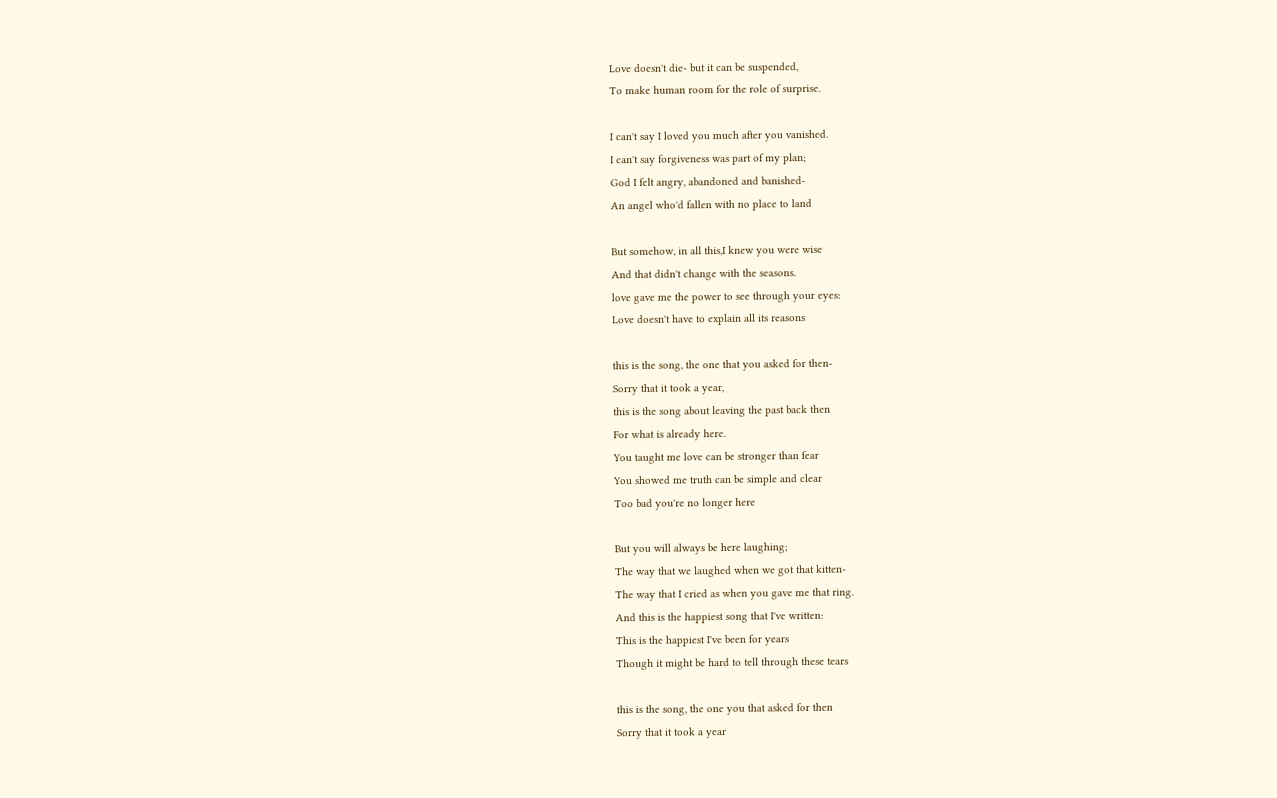Love doesn't die- but it can be suspended,
To make human room for the role of surprise.

I can't say I loved you much after you vanished.
I can't say forgiveness was part of my plan;
God I felt angry, abandoned and banished-
An angel who'd fallen with no place to land

But somehow, in all this,I knew you were wise
And that didn't change with the seasons.
love gave me the power to see through your eyes:
Love doesn't have to explain all its reasons

this is the song, the one that you asked for then-
Sorry that it took a year,
this is the song about leaving the past back then
For what is already here.
You taught me love can be stronger than fear
You showed me truth can be simple and clear
Too bad you're no longer here

But you will always be here laughing;
The way that we laughed when we got that kitten-
The way that I cried as when you gave me that ring.
And this is the happiest song that I've written:
This is the happiest I've been for years
Though it might be hard to tell through these tears

this is the song, the one you that asked for then
Sorry that it took a year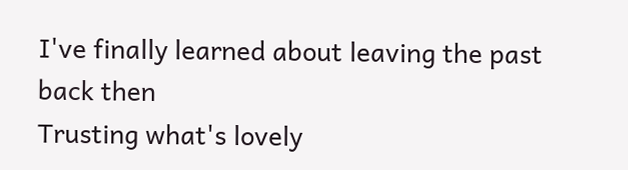I've finally learned about leaving the past back then
Trusting what's lovely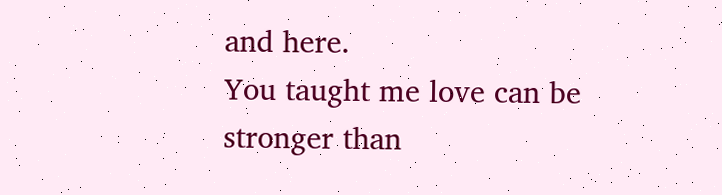and here.
You taught me love can be stronger than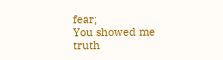fear;
You showed me truth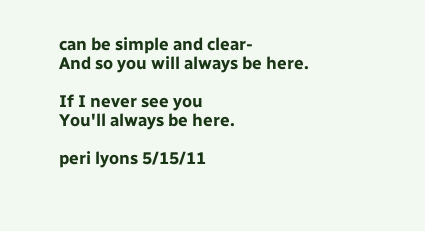can be simple and clear-
And so you will always be here.

If I never see you
You'll always be here.

peri lyons 5/15/11